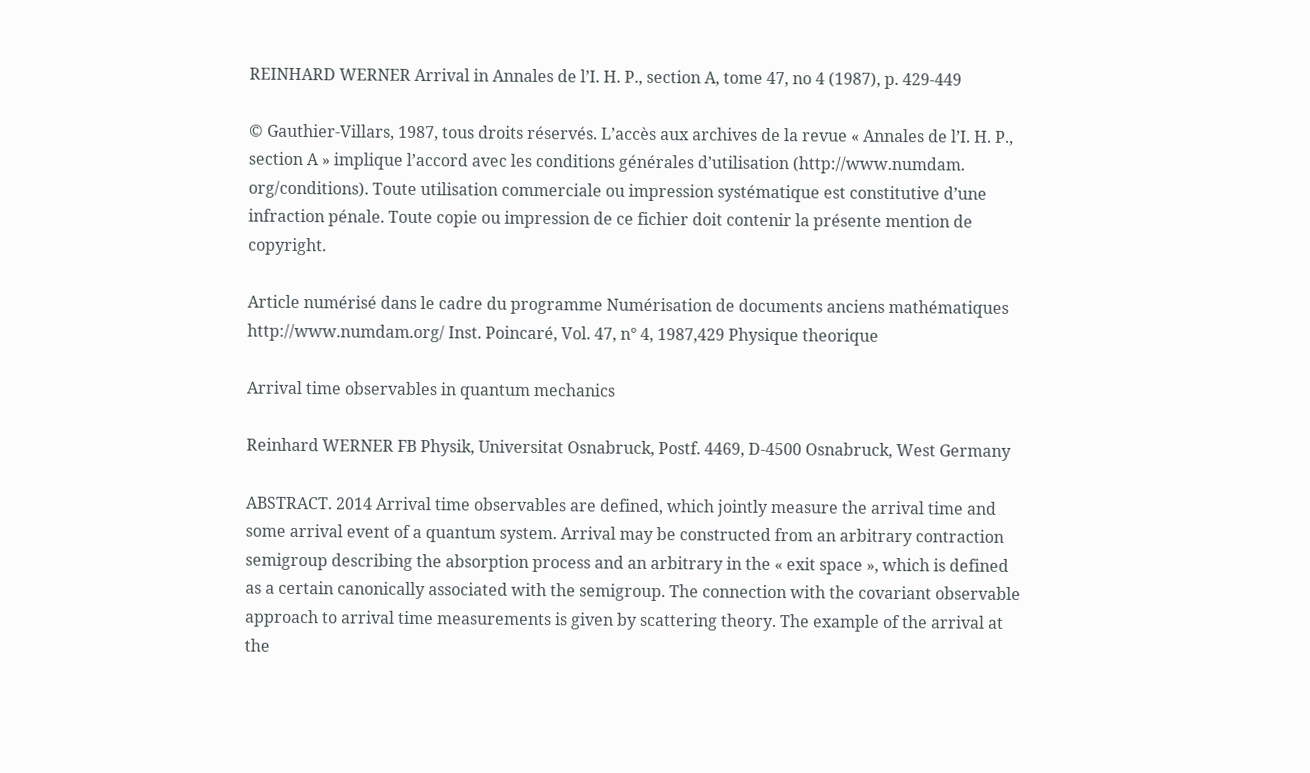REINHARD WERNER Arrival in Annales de l’I. H. P., section A, tome 47, no 4 (1987), p. 429-449

© Gauthier-Villars, 1987, tous droits réservés. L’accès aux archives de la revue « Annales de l’I. H. P., section A » implique l’accord avec les conditions générales d’utilisation (http://www.numdam. org/conditions). Toute utilisation commerciale ou impression systématique est constitutive d’une infraction pénale. Toute copie ou impression de ce fichier doit contenir la présente mention de copyright.

Article numérisé dans le cadre du programme Numérisation de documents anciens mathématiques http://www.numdam.org/ Inst. Poincaré, Vol. 47, n° 4, 1987,429 Physique theorique

Arrival time observables in quantum mechanics

Reinhard WERNER FB Physik, Universitat Osnabruck, Postf. 4469, D-4500 Osnabruck, West Germany

ABSTRACT. 2014 Arrival time observables are defined, which jointly measure the arrival time and some arrival event of a quantum system. Arrival may be constructed from an arbitrary contraction semigroup describing the absorption process and an arbitrary in the « exit space », which is defined as a certain canonically associated with the semigroup. The connection with the covariant observable approach to arrival time measurements is given by scattering theory. The example of the arrival at the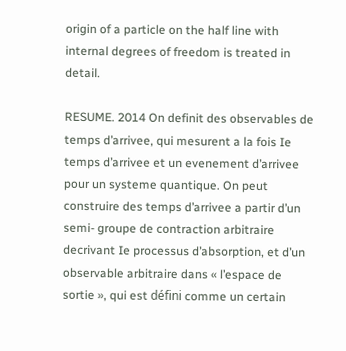origin of a particle on the half line with internal degrees of freedom is treated in detail.

RESUME. 2014 On definit des observables de temps d’arrivee, qui mesurent a la fois Ie temps d’arrivee et un evenement d’arrivee pour un systeme quantique. On peut construire des temps d’arrivee a partir d’un semi- groupe de contraction arbitraire decrivant Ie processus d’absorption, et d’un observable arbitraire dans « l’espace de sortie », qui est défini comme un certain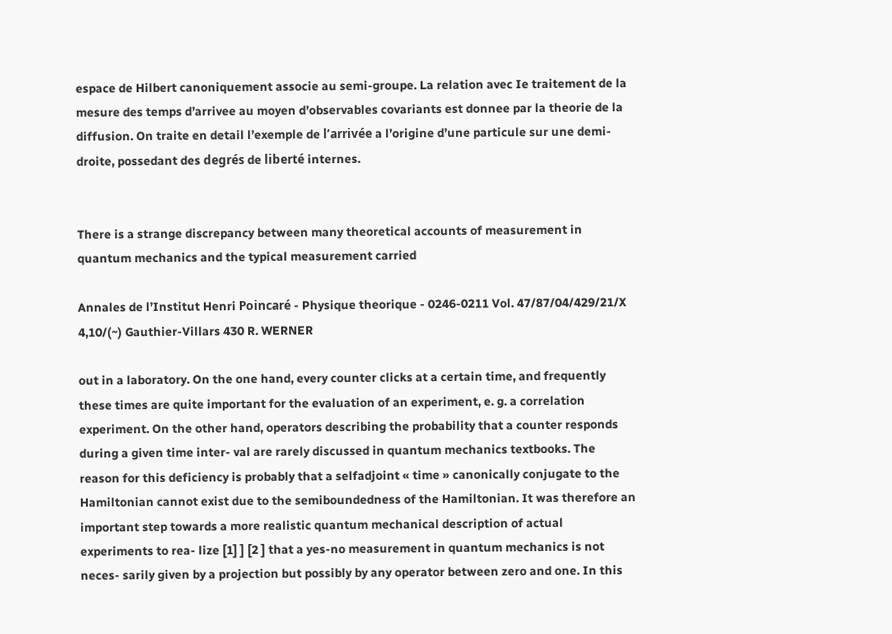espace de Hilbert canoniquement associe au semi-groupe. La relation avec Ie traitement de la mesure des temps d’arrivee au moyen d’observables covariants est donnee par la theorie de la diffusion. On traite en detail l’exemple de l’arrivée a l’origine d’une particule sur une demi-droite, possedant des degrés de liberté internes.


There is a strange discrepancy between many theoretical accounts of measurement in quantum mechanics and the typical measurement carried

Annales de l’Institut Henri Poincaré - Physique theorique - 0246-0211 Vol. 47/87/04/429/21/X 4,10/(~) Gauthier-Villars 430 R. WERNER

out in a laboratory. On the one hand, every counter clicks at a certain time, and frequently these times are quite important for the evaluation of an experiment, e. g. a correlation experiment. On the other hand, operators describing the probability that a counter responds during a given time inter- val are rarely discussed in quantum mechanics textbooks. The reason for this deficiency is probably that a selfadjoint « time » canonically conjugate to the Hamiltonian cannot exist due to the semiboundedness of the Hamiltonian. It was therefore an important step towards a more realistic quantum mechanical description of actual experiments to rea- lize [1] ] [2 ] that a yes-no measurement in quantum mechanics is not neces- sarily given by a projection but possibly by any operator between zero and one. In this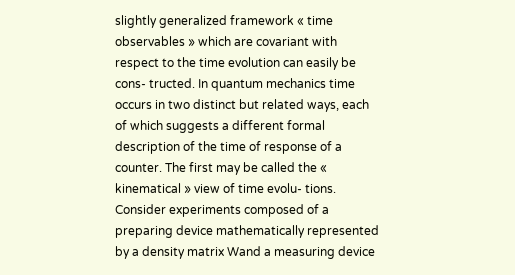slightly generalized framework « time observables » which are covariant with respect to the time evolution can easily be cons- tructed. In quantum mechanics time occurs in two distinct but related ways, each of which suggests a different formal description of the time of response of a counter. The first may be called the « kinematical » view of time evolu- tions. Consider experiments composed of a preparing device mathematically represented by a density matrix Wand a measuring device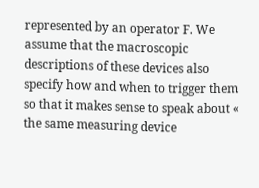represented by an operator F. We assume that the macroscopic descriptions of these devices also specify how and when to trigger them so that it makes sense to speak about « the same measuring device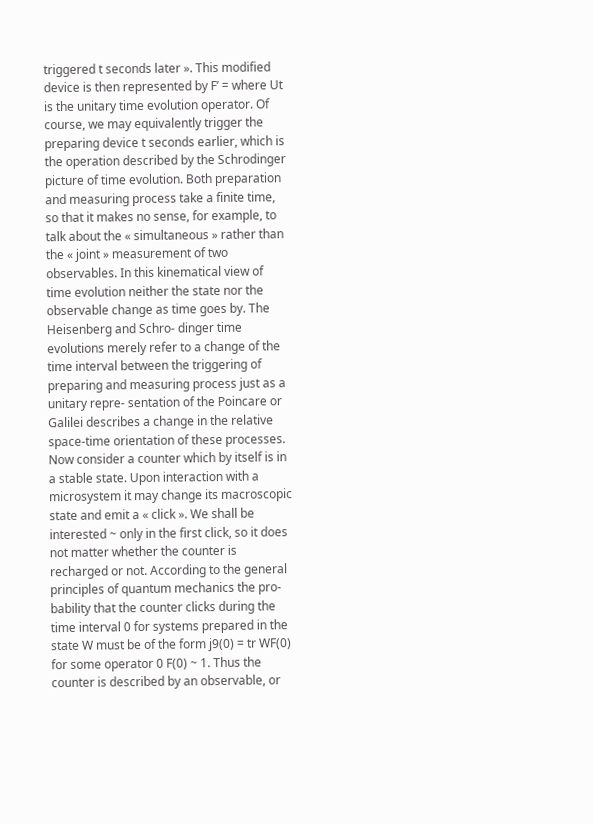triggered t seconds later ». This modified device is then represented by F’ = where Ut is the unitary time evolution operator. Of course, we may equivalently trigger the preparing device t seconds earlier, which is the operation described by the Schrodinger picture of time evolution. Both preparation and measuring process take a finite time, so that it makes no sense, for example, to talk about the « simultaneous » rather than the « joint » measurement of two observables. In this kinematical view of time evolution neither the state nor the observable change as time goes by. The Heisenberg and Schro- dinger time evolutions merely refer to a change of the time interval between the triggering of preparing and measuring process just as a unitary repre- sentation of the Poincare or Galilei describes a change in the relative space-time orientation of these processes. Now consider a counter which by itself is in a stable state. Upon interaction with a microsystem it may change its macroscopic state and emit a « click ». We shall be interested ~ only in the first click, so it does not matter whether the counter is recharged or not. According to the general principles of quantum mechanics the pro- bability that the counter clicks during the time interval 0 for systems prepared in the state W must be of the form j9(0) = tr WF(0) for some operator 0 F(0) ~ 1. Thus the counter is described by an observable, or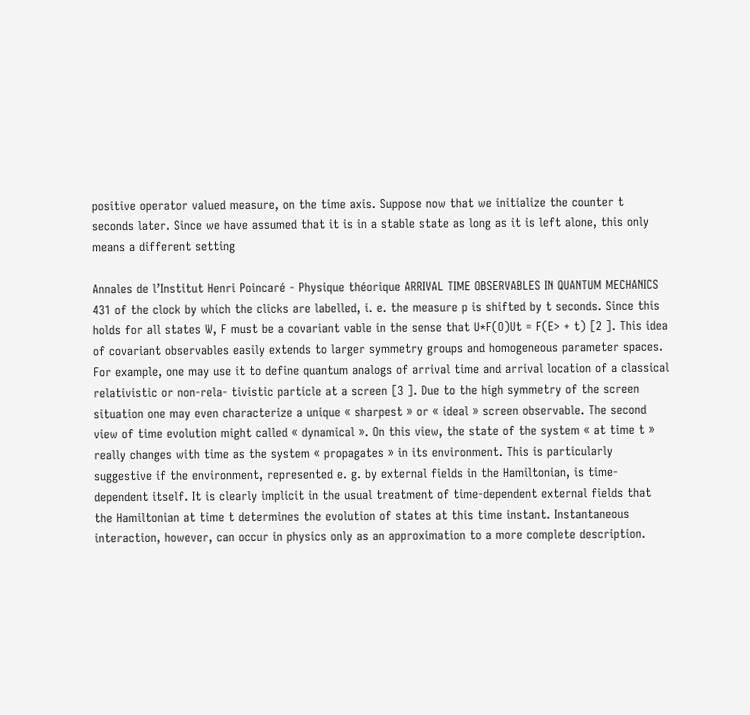positive operator valued measure, on the time axis. Suppose now that we initialize the counter t seconds later. Since we have assumed that it is in a stable state as long as it is left alone, this only means a different setting

Annales de l’Institut Henri Poincaré - Physique théorique ARRIVAL TIME OBSERVABLES IN QUANTUM MECHANICS 431 of the clock by which the clicks are labelled, i. e. the measure p is shifted by t seconds. Since this holds for all states W, F must be a covariant vable in the sense that U*F(O)Ut = F(E> + t) [2 ]. This idea of covariant observables easily extends to larger symmetry groups and homogeneous parameter spaces. For example, one may use it to define quantum analogs of arrival time and arrival location of a classical relativistic or non-rela- tivistic particle at a screen [3 ]. Due to the high symmetry of the screen situation one may even characterize a unique « sharpest » or « ideal » screen observable. The second view of time evolution might called « dynamical ». On this view, the state of the system « at time t » really changes with time as the system « propagates » in its environment. This is particularly suggestive if the environment, represented e. g. by external fields in the Hamiltonian, is time-dependent itself. It is clearly implicit in the usual treatment of time-dependent external fields that the Hamiltonian at time t determines the evolution of states at this time instant. Instantaneous interaction, however, can occur in physics only as an approximation to a more complete description.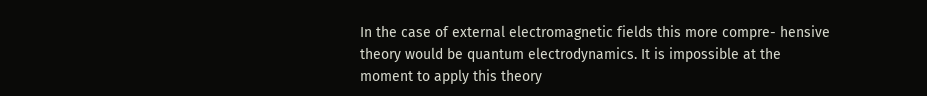In the case of external electromagnetic fields this more compre- hensive theory would be quantum electrodynamics. It is impossible at the moment to apply this theory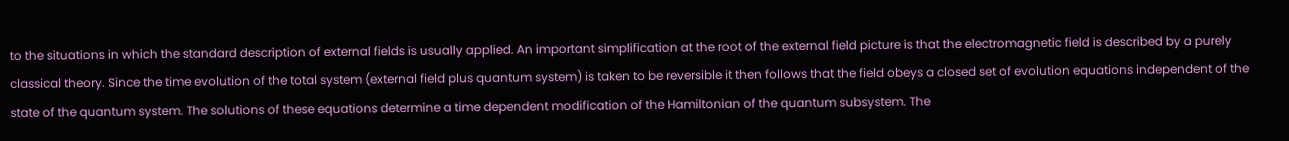to the situations in which the standard description of external fields is usually applied. An important simplification at the root of the external field picture is that the electromagnetic field is described by a purely classical theory. Since the time evolution of the total system (external field plus quantum system) is taken to be reversible it then follows that the field obeys a closed set of evolution equations independent of the state of the quantum system. The solutions of these equations determine a time dependent modification of the Hamiltonian of the quantum subsystem. The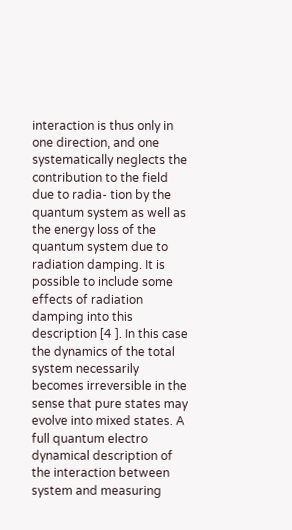interaction is thus only in one direction, and one systematically neglects the contribution to the field due to radia- tion by the quantum system as well as the energy loss of the quantum system due to radiation damping. It is possible to include some effects of radiation damping into this description [4 ]. In this case the dynamics of the total system necessarily becomes irreversible in the sense that pure states may evolve into mixed states. A full quantum electro dynamical description of the interaction between system and measuring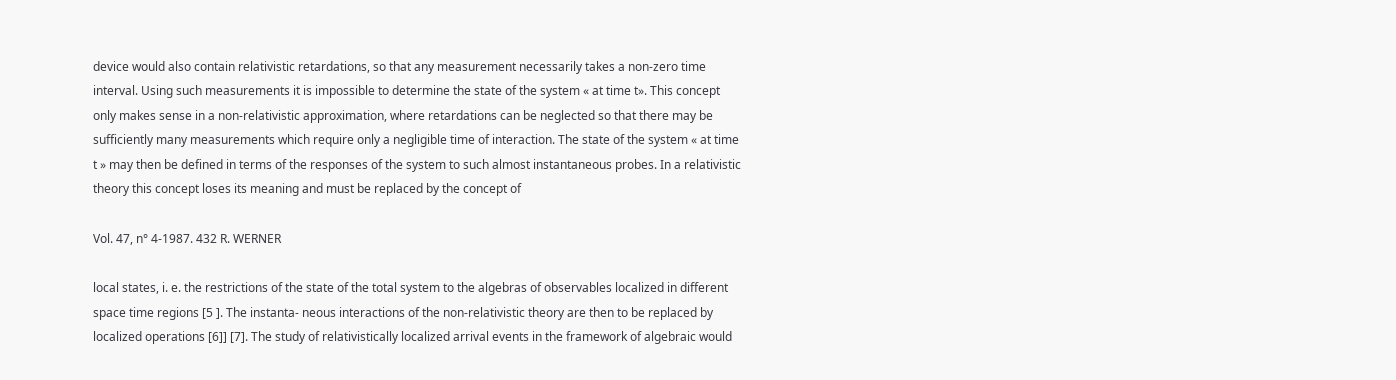device would also contain relativistic retardations, so that any measurement necessarily takes a non-zero time interval. Using such measurements it is impossible to determine the state of the system « at time t». This concept only makes sense in a non-relativistic approximation, where retardations can be neglected so that there may be sufficiently many measurements which require only a negligible time of interaction. The state of the system « at time t » may then be defined in terms of the responses of the system to such almost instantaneous probes. In a relativistic theory this concept loses its meaning and must be replaced by the concept of

Vol. 47, n° 4-1987. 432 R. WERNER

local states, i. e. the restrictions of the state of the total system to the algebras of observables localized in different space time regions [5 ]. The instanta- neous interactions of the non-relativistic theory are then to be replaced by localized operations [6]] [7]. The study of relativistically localized arrival events in the framework of algebraic would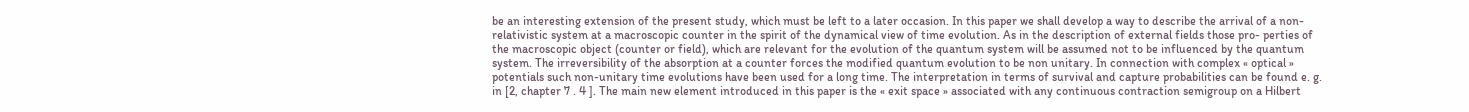be an interesting extension of the present study, which must be left to a later occasion. In this paper we shall develop a way to describe the arrival of a non- relativistic system at a macroscopic counter in the spirit of the dynamical view of time evolution. As in the description of external fields those pro- perties of the macroscopic object (counter or field), which are relevant for the evolution of the quantum system will be assumed not to be influenced by the quantum system. The irreversibility of the absorption at a counter forces the modified quantum evolution to be non unitary. In connection with complex « optical » potentials such non-unitary time evolutions have been used for a long time. The interpretation in terms of survival and capture probabilities can be found e. g. in [2, chapter 7 . 4 ]. The main new element introduced in this paper is the « exit space » associated with any continuous contraction semigroup on a Hilbert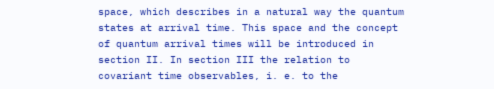space, which describes in a natural way the quantum states at arrival time. This space and the concept of quantum arrival times will be introduced in section II. In section III the relation to covariant time observables, i. e. to the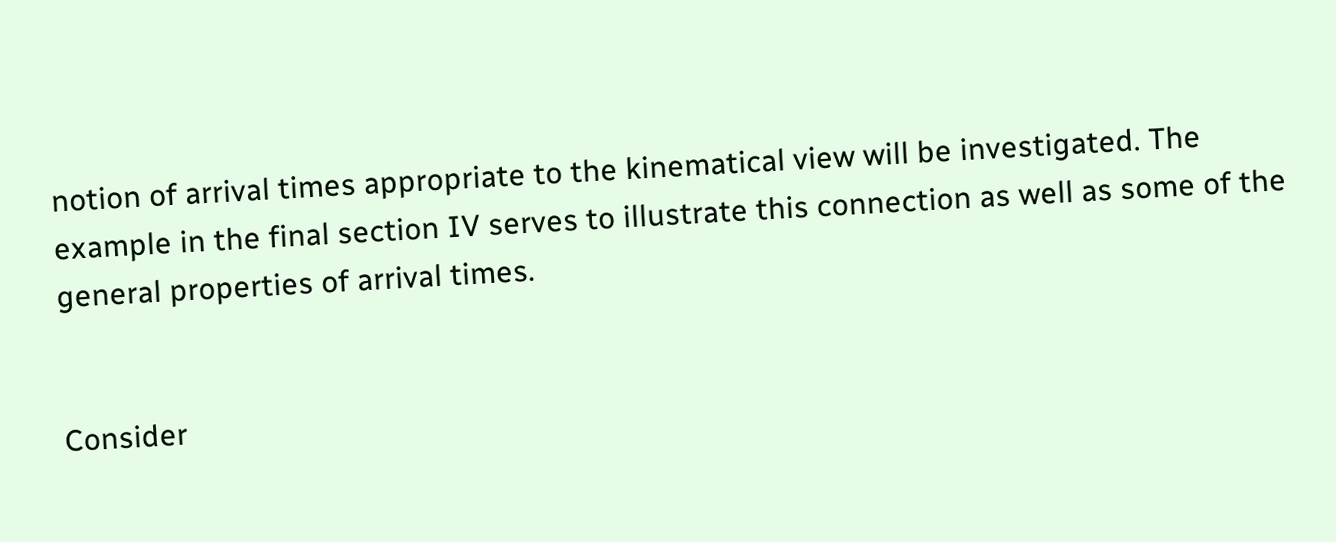notion of arrival times appropriate to the kinematical view will be investigated. The example in the final section IV serves to illustrate this connection as well as some of the general properties of arrival times.


Consider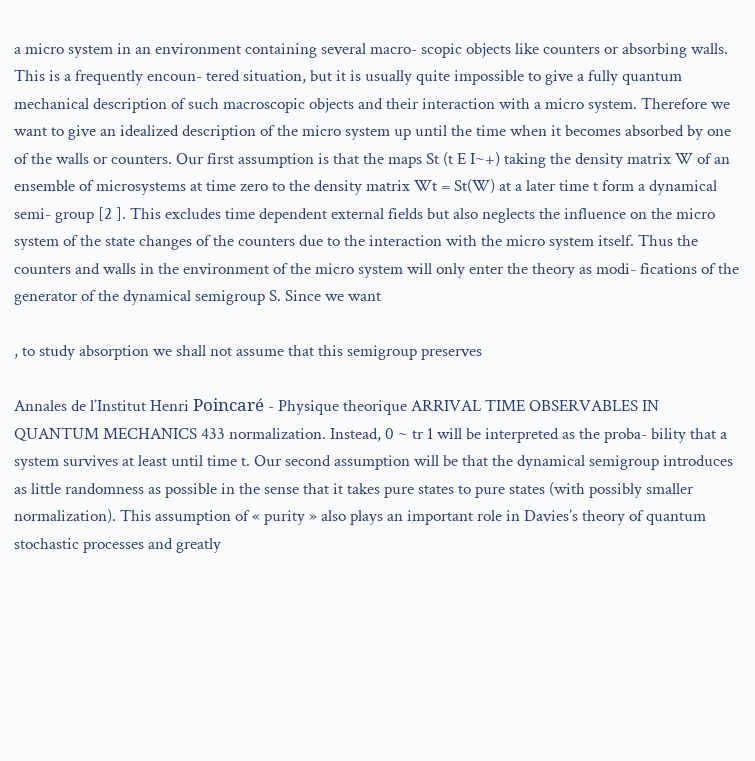a micro system in an environment containing several macro- scopic objects like counters or absorbing walls. This is a frequently encoun- tered situation, but it is usually quite impossible to give a fully quantum mechanical description of such macroscopic objects and their interaction with a micro system. Therefore we want to give an idealized description of the micro system up until the time when it becomes absorbed by one of the walls or counters. Our first assumption is that the maps St (t E I~+) taking the density matrix W of an ensemble of microsystems at time zero to the density matrix Wt = St(W) at a later time t form a dynamical semi- group [2 ]. This excludes time dependent external fields but also neglects the influence on the micro system of the state changes of the counters due to the interaction with the micro system itself. Thus the counters and walls in the environment of the micro system will only enter the theory as modi- fications of the generator of the dynamical semigroup S. Since we want

, to study absorption we shall not assume that this semigroup preserves

Annales de l’Institut Henri Poincaré - Physique theorique ARRIVAL TIME OBSERVABLES IN QUANTUM MECHANICS 433 normalization. Instead, 0 ~ tr 1 will be interpreted as the proba- bility that a system survives at least until time t. Our second assumption will be that the dynamical semigroup introduces as little randomness as possible in the sense that it takes pure states to pure states (with possibly smaller normalization). This assumption of « purity » also plays an important role in Davies’s theory of quantum stochastic processes and greatly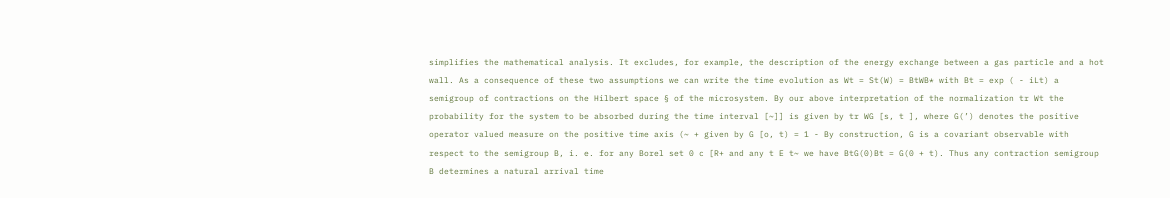simplifies the mathematical analysis. It excludes, for example, the description of the energy exchange between a gas particle and a hot wall. As a consequence of these two assumptions we can write the time evolution as Wt = St(W) = BtWB* with Bt = exp ( - iLt) a semigroup of contractions on the Hilbert space § of the microsystem. By our above interpretation of the normalization tr Wt the probability for the system to be absorbed during the time interval [~]] is given by tr WG [s, t ], where G(’) denotes the positive operator valued measure on the positive time axis (~ + given by G [o, t) = 1 - By construction, G is a covariant observable with respect to the semigroup B, i. e. for any Borel set 0 c [R+ and any t E t~ we have BtG(0)Bt = G(0 + t). Thus any contraction semigroup B determines a natural arrival time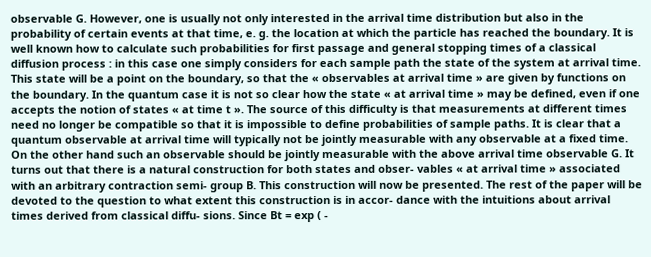observable G. However, one is usually not only interested in the arrival time distribution but also in the probability of certain events at that time, e. g. the location at which the particle has reached the boundary. It is well known how to calculate such probabilities for first passage and general stopping times of a classical diffusion process : in this case one simply considers for each sample path the state of the system at arrival time. This state will be a point on the boundary, so that the « observables at arrival time » are given by functions on the boundary. In the quantum case it is not so clear how the state « at arrival time » may be defined, even if one accepts the notion of states « at time t ». The source of this difficulty is that measurements at different times need no longer be compatible so that it is impossible to define probabilities of sample paths. It is clear that a quantum observable at arrival time will typically not be jointly measurable with any observable at a fixed time. On the other hand such an observable should be jointly measurable with the above arrival time observable G. It turns out that there is a natural construction for both states and obser- vables « at arrival time » associated with an arbitrary contraction semi- group B. This construction will now be presented. The rest of the paper will be devoted to the question to what extent this construction is in accor- dance with the intuitions about arrival times derived from classical diffu- sions. Since Bt = exp ( -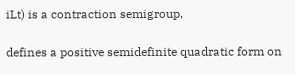iLt) is a contraction semigroup,

defines a positive semidefinite quadratic form on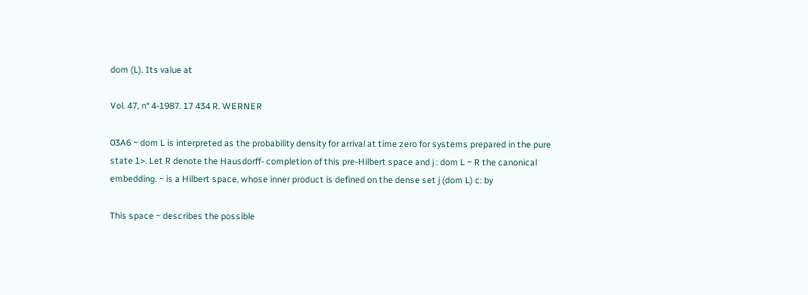dom (L). Its value at

Vol. 47, n° 4-1987. 17 434 R. WERNER

03A6 ~ dom L is interpreted as the probability density for arrival at time zero for systems prepared in the pure state 1>. Let R denote the Hausdorff- completion of this pre-Hilbert space and j : dom L ~ R the canonical embedding. ~ is a Hilbert space, whose inner product is defined on the dense set j (dom L) c: by

This space ~ describes the possible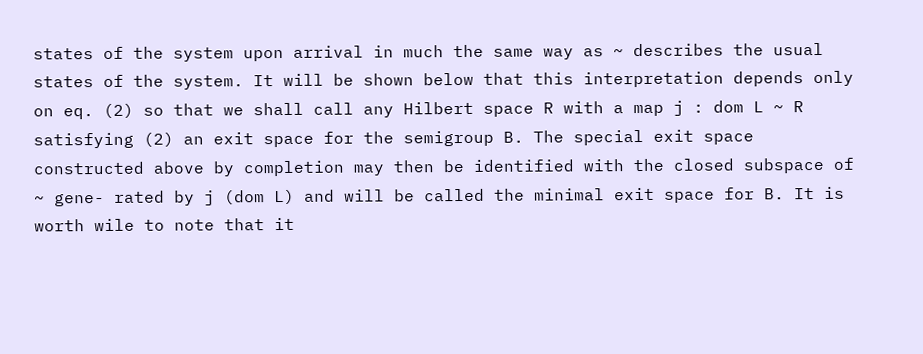states of the system upon arrival in much the same way as ~ describes the usual states of the system. It will be shown below that this interpretation depends only on eq. (2) so that we shall call any Hilbert space R with a map j : dom L ~ R satisfying (2) an exit space for the semigroup B. The special exit space constructed above by completion may then be identified with the closed subspace of ~ gene- rated by j (dom L) and will be called the minimal exit space for B. It is worth wile to note that it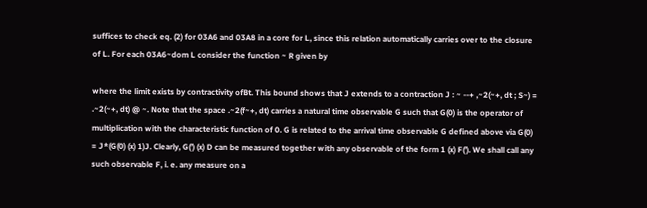suffices to check eq. (2) for 03A6 and 03A8 in a core for L, since this relation automatically carries over to the closure of L. For each 03A6~dom L consider the function ~ R given by

where the limit exists by contractivity ofBt. This bound shows that J extends to a contraction J : ~ --+ ,~2(~+, dt ; S~) = .~2(~+, dt) @ ~. Note that the space .~2(f~+, dt) carries a natural time observable G such that G(0) is the operator of multiplication with the characteristic function of 0. G is related to the arrival time observable G defined above via G(0) = J*(G(0) (x) 1)J. Clearly, G(’) (x) D can be measured together with any observable of the form 1 (x) F(’). We shall call any such observable F, i. e. any measure on a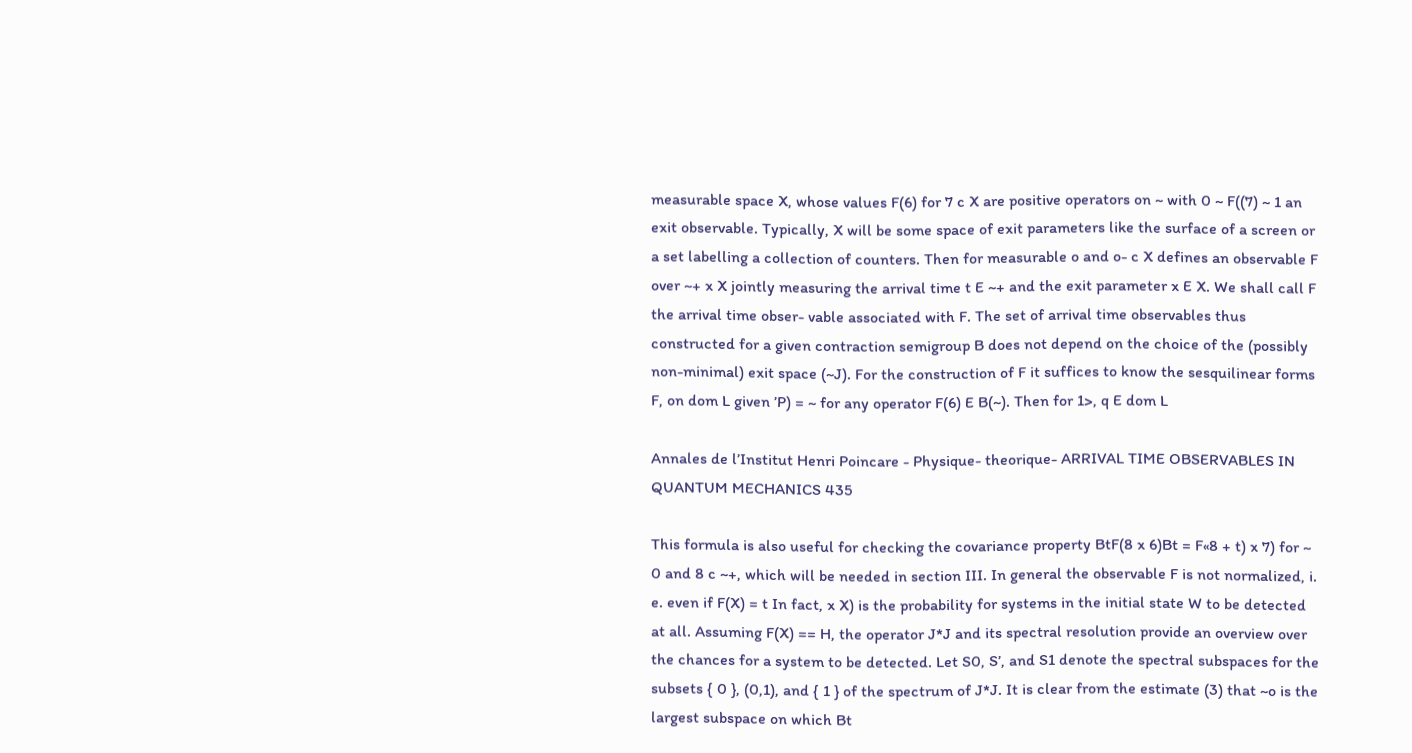measurable space X, whose values F(6) for 7 c X are positive operators on ~ with 0 ~ F((7) ~ 1 an exit observable. Typically, X will be some space of exit parameters like the surface of a screen or a set labelling a collection of counters. Then for measurable o and o- c X defines an observable F over ~+ x X jointly measuring the arrival time t E ~+ and the exit parameter x E X. We shall call F the arrival time obser- vable associated with F. The set of arrival time observables thus constructed for a given contraction semigroup B does not depend on the choice of the (possibly non-minimal) exit space (~J). For the construction of F it suffices to know the sesquilinear forms F, on dom L given ’P) = ~ for any operator F(6) E B(~). Then for 1>, q E dom L

Annales de l’Institut Henri Poincare - Physique- theorique- ARRIVAL TIME OBSERVABLES IN QUANTUM MECHANICS 435

This formula is also useful for checking the covariance property BtF(8 x 6)Bt = F«8 + t) x 7) for ~ 0 and 8 c ~+, which will be needed in section III. In general the observable F is not normalized, i. e. even if F(X) = t In fact, x X) is the probability for systems in the initial state W to be detected at all. Assuming F(X) == H, the operator J*J and its spectral resolution provide an overview over the chances for a system to be detected. Let S0, S’, and S1 denote the spectral subspaces for the subsets { 0 }, (0,1), and { 1 } of the spectrum of J*J. It is clear from the estimate (3) that ~o is the largest subspace on which Bt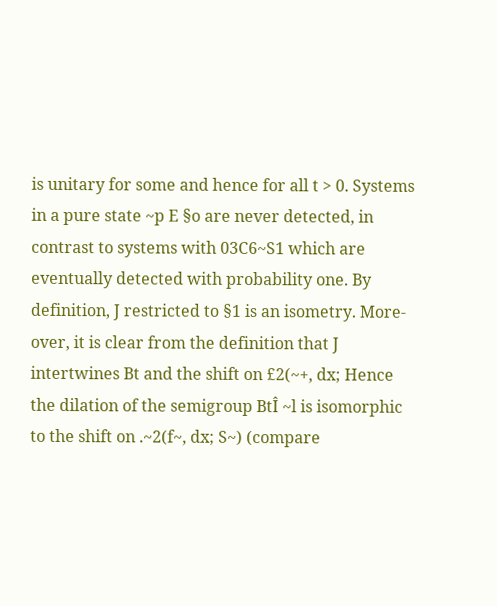is unitary for some and hence for all t > 0. Systems in a pure state ~p E §o are never detected, in contrast to systems with 03C6~S1 which are eventually detected with probability one. By definition, J restricted to §1 is an isometry. More- over, it is clear from the definition that J intertwines Bt and the shift on £2(~+, dx; Hence the dilation of the semigroup BtÎ ~l is isomorphic to the shift on .~2(f~, dx; S~) (compare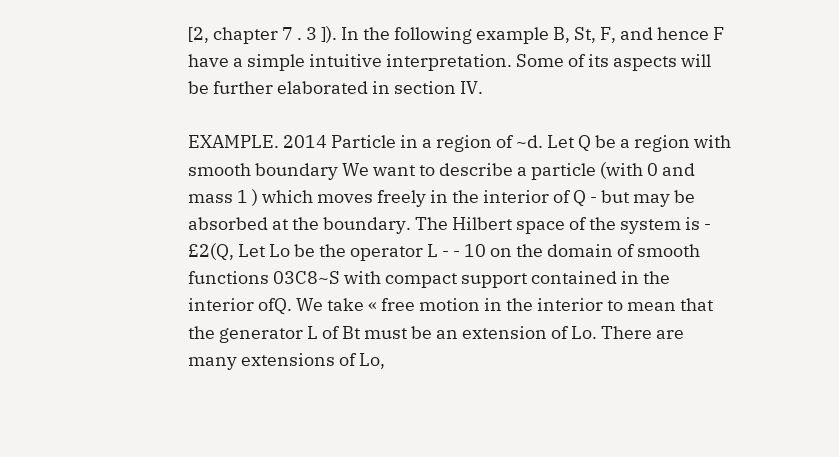[2, chapter 7 . 3 ]). In the following example B, St, F, and hence F have a simple intuitive interpretation. Some of its aspects will be further elaborated in section IV.

EXAMPLE. 2014 Particle in a region of ~d. Let Q be a region with smooth boundary We want to describe a particle (with 0 and mass 1 ) which moves freely in the interior of Q - but may be absorbed at the boundary. The Hilbert space of the system is - £2(Q, Let Lo be the operator L - - 10 on the domain of smooth functions 03C8~S with compact support contained in the interior ofQ. We take « free motion in the interior to mean that the generator L of Bt must be an extension of Lo. There are many extensions of Lo,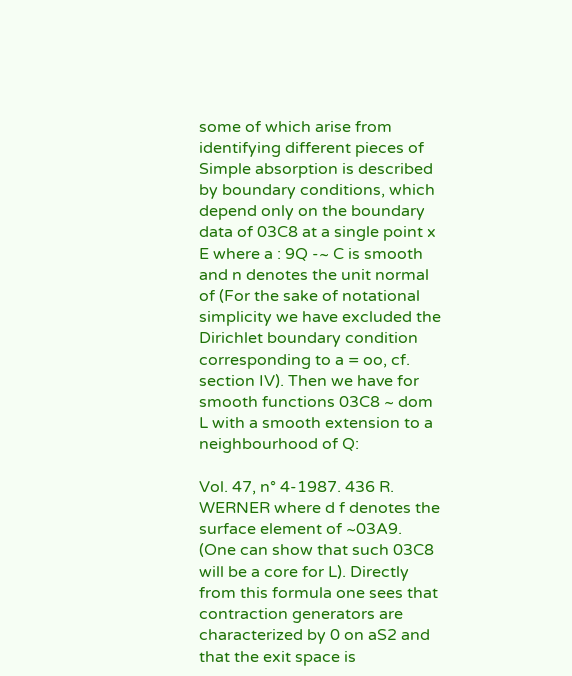some of which arise from identifying different pieces of Simple absorption is described by boundary conditions, which depend only on the boundary data of 03C8 at a single point x E where a : 9Q -~ C is smooth and n denotes the unit normal of (For the sake of notational simplicity we have excluded the Dirichlet boundary condition corresponding to a = oo, cf. section IV). Then we have for smooth functions 03C8 ~ dom L with a smooth extension to a neighbourhood of Q:

Vol. 47, n° 4-1987. 436 R. WERNER where d f denotes the surface element of ~03A9. (One can show that such 03C8 will be a core for L). Directly from this formula one sees that contraction generators are characterized by 0 on aS2 and that the exit space is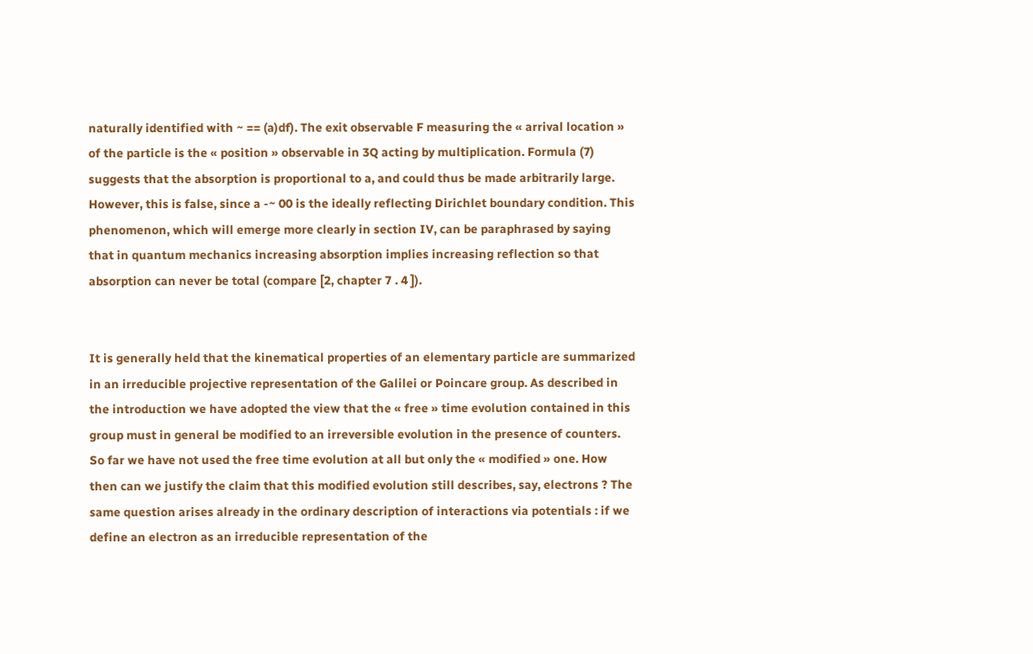naturally identified with ~ == (a)df). The exit observable F measuring the « arrival location » of the particle is the « position » observable in 3Q acting by multiplication. Formula (7) suggests that the absorption is proportional to a, and could thus be made arbitrarily large. However, this is false, since a -~ 00 is the ideally reflecting Dirichlet boundary condition. This phenomenon, which will emerge more clearly in section IV, can be paraphrased by saying that in quantum mechanics increasing absorption implies increasing reflection so that absorption can never be total (compare [2, chapter 7 . 4 ]).


It is generally held that the kinematical properties of an elementary particle are summarized in an irreducible projective representation of the Galilei or Poincare group. As described in the introduction we have adopted the view that the « free » time evolution contained in this group must in general be modified to an irreversible evolution in the presence of counters. So far we have not used the free time evolution at all but only the « modified » one. How then can we justify the claim that this modified evolution still describes, say, electrons ? The same question arises already in the ordinary description of interactions via potentials : if we define an electron as an irreducible representation of the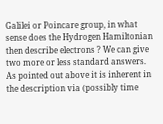Galilei or Poincare group, in what sense does the Hydrogen Hamiltonian then describe electrons ? We can give two more or less standard answers. As pointed out above it is inherent in the description via (possibly time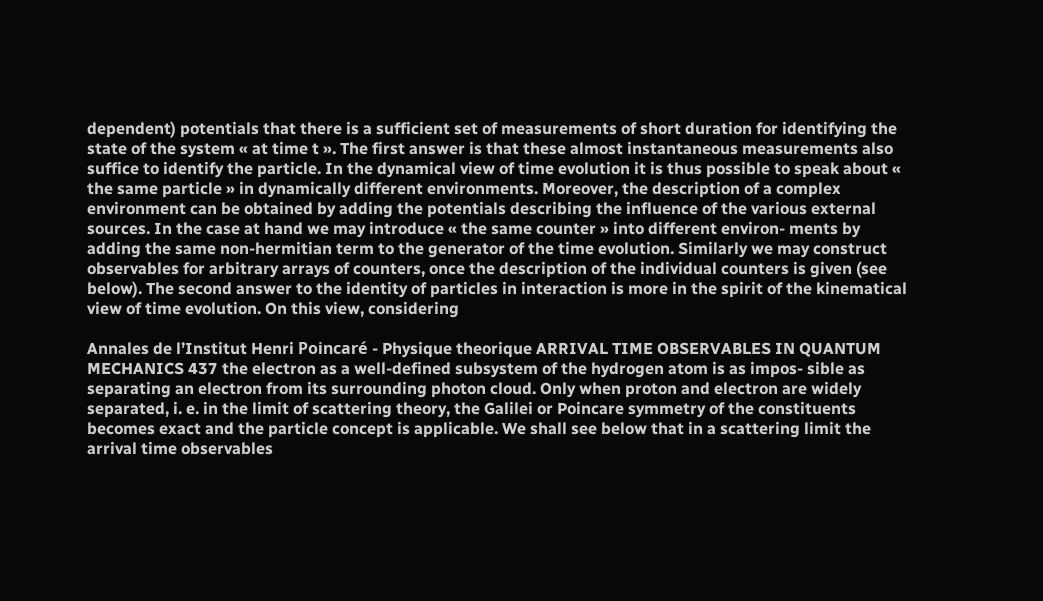dependent) potentials that there is a sufficient set of measurements of short duration for identifying the state of the system « at time t ». The first answer is that these almost instantaneous measurements also suffice to identify the particle. In the dynamical view of time evolution it is thus possible to speak about « the same particle » in dynamically different environments. Moreover, the description of a complex environment can be obtained by adding the potentials describing the influence of the various external sources. In the case at hand we may introduce « the same counter » into different environ- ments by adding the same non-hermitian term to the generator of the time evolution. Similarly we may construct observables for arbitrary arrays of counters, once the description of the individual counters is given (see below). The second answer to the identity of particles in interaction is more in the spirit of the kinematical view of time evolution. On this view, considering

Annales de l’Institut Henri Poincaré - Physique theorique ARRIVAL TIME OBSERVABLES IN QUANTUM MECHANICS 437 the electron as a well-defined subsystem of the hydrogen atom is as impos- sible as separating an electron from its surrounding photon cloud. Only when proton and electron are widely separated, i. e. in the limit of scattering theory, the Galilei or Poincare symmetry of the constituents becomes exact and the particle concept is applicable. We shall see below that in a scattering limit the arrival time observables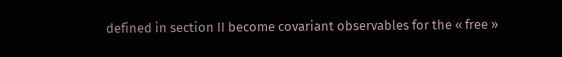defined in section II become covariant observables for the « free »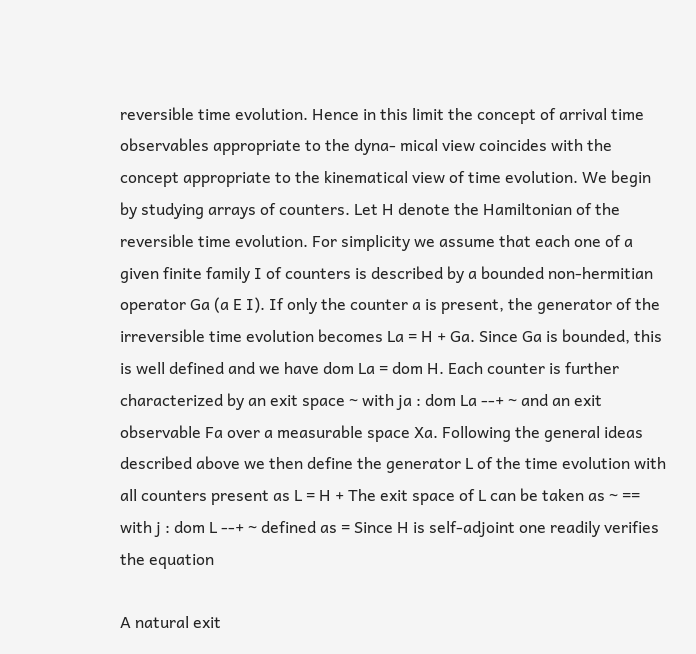reversible time evolution. Hence in this limit the concept of arrival time observables appropriate to the dyna- mical view coincides with the concept appropriate to the kinematical view of time evolution. We begin by studying arrays of counters. Let H denote the Hamiltonian of the reversible time evolution. For simplicity we assume that each one of a given finite family I of counters is described by a bounded non-hermitian operator Ga (a E I). If only the counter a is present, the generator of the irreversible time evolution becomes La = H + Ga. Since Ga is bounded, this is well defined and we have dom La = dom H. Each counter is further characterized by an exit space ~ with ja : dom La --+ ~ and an exit observable Fa over a measurable space Xa. Following the general ideas described above we then define the generator L of the time evolution with all counters present as L = H + The exit space of L can be taken as ~ == with j : dom L --+ ~ defined as = Since H is self-adjoint one readily verifies the equation

A natural exit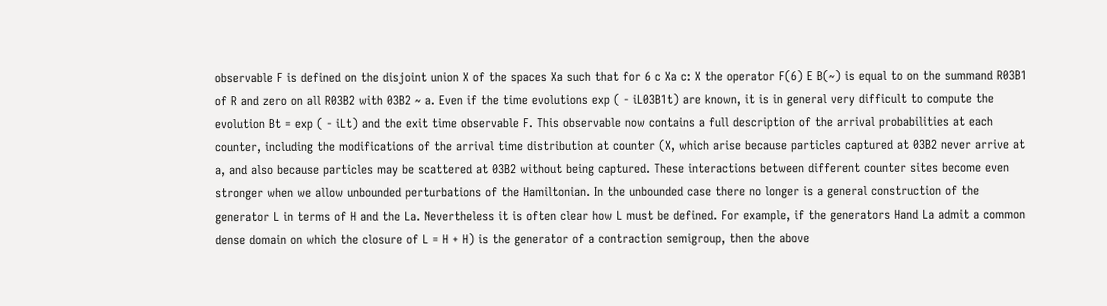observable F is defined on the disjoint union X of the spaces Xa such that for 6 c Xa c: X the operator F(6) E B(~) is equal to on the summand R03B1 of R and zero on all R03B2 with 03B2 ~ a. Even if the time evolutions exp ( - iL03B1t) are known, it is in general very difficult to compute the evolution Bt = exp ( - iLt) and the exit time observable F. This observable now contains a full description of the arrival probabilities at each counter, including the modifications of the arrival time distribution at counter (X, which arise because particles captured at 03B2 never arrive at a, and also because particles may be scattered at 03B2 without being captured. These interactions between different counter sites become even stronger when we allow unbounded perturbations of the Hamiltonian. In the unbounded case there no longer is a general construction of the generator L in terms of H and the La. Nevertheless it is often clear how L must be defined. For example, if the generators Hand La admit a common dense domain on which the closure of L = H + H) is the generator of a contraction semigroup, then the above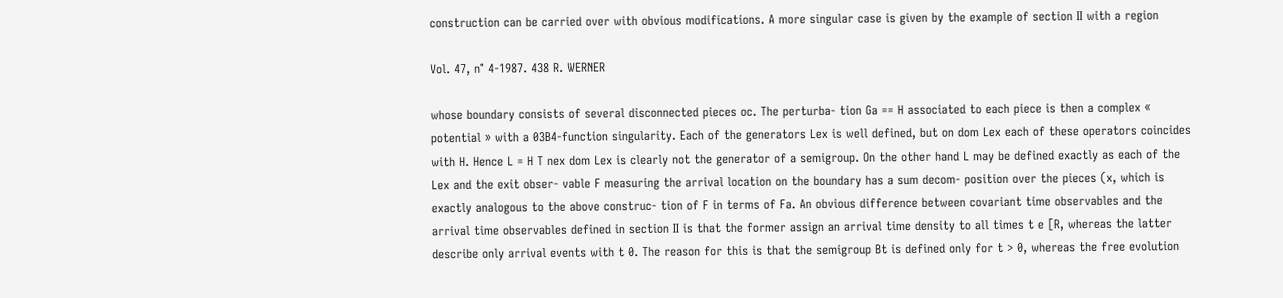construction can be carried over with obvious modifications. A more singular case is given by the example of section II with a region

Vol. 47, n° 4-1987. 438 R. WERNER

whose boundary consists of several disconnected pieces oc. The perturba- tion Ga == H associated to each piece is then a complex « potential » with a 03B4-function singularity. Each of the generators Lex is well defined, but on dom Lex each of these operators coincides with H. Hence L = H T nex dom Lex is clearly not the generator of a semigroup. On the other hand L may be defined exactly as each of the Lex and the exit obser- vable F measuring the arrival location on the boundary has a sum decom- position over the pieces (x, which is exactly analogous to the above construc- tion of F in terms of Fa. An obvious difference between covariant time observables and the arrival time observables defined in section II is that the former assign an arrival time density to all times t e [R, whereas the latter describe only arrival events with t 0. The reason for this is that the semigroup Bt is defined only for t > 0, whereas the free evolution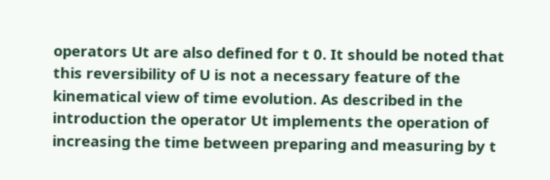operators Ut are also defined for t 0. It should be noted that this reversibility of U is not a necessary feature of the kinematical view of time evolution. As described in the introduction the operator Ut implements the operation of increasing the time between preparing and measuring by t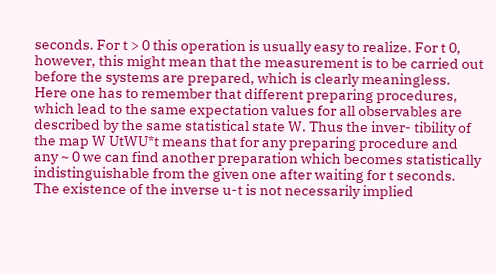seconds. For t > 0 this operation is usually easy to realize. For t 0, however, this might mean that the measurement is to be carried out before the systems are prepared, which is clearly meaningless. Here one has to remember that different preparing procedures, which lead to the same expectation values for all observables are described by the same statistical state W. Thus the inver- tibility of the map W UtWU*t means that for any preparing procedure and any ~ 0 we can find another preparation which becomes statistically indistinguishable from the given one after waiting for t seconds. The existence of the inverse u-t is not necessarily implied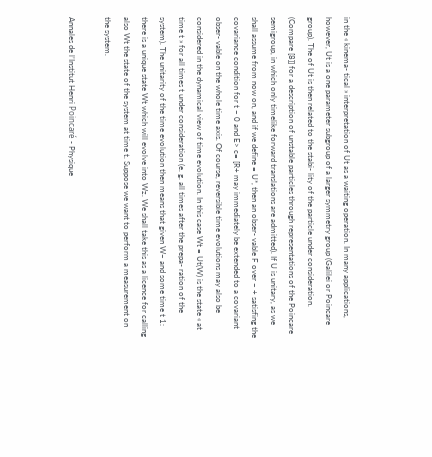in the « kinema- tical » interpretation of Ut as a waiting operation. In many applications, however, Ut is a one parameter subgroup of a larger symmetry group (Galilei or Poincare group). The of Ut is then related to the stabi- lity of the particle under consideration. (Compare [8]] for a description of unstable particles through representations of the Poincare semigroup, in which only timelike forward translations are admitted). If U is unitary, as we shall assume from now on, and if we define = U*, then an obser- vable F over ~ + satisfing the covariance condition for t ~ 0 and E> c= [R+ may immediately be extended to a covariant obser- vable on the whole time axis. Of course, reversible time evolutions may also be considered in the dynamical view of time evolution. In this case Wt = Ut(W) is the state « at time t » for all times t under consideration (e. g. all times after the prepa- ration of the system). The unitarity of the time evolution then means that given W~ and some time t 1: there is a unique state Wt which will evolve into Wz. We shall take this as a licence for calling also Wt the state of the system at time t. Suppose we want to perform a measurement on the system.

Annales de l’Institut Henri Poincaré - Physique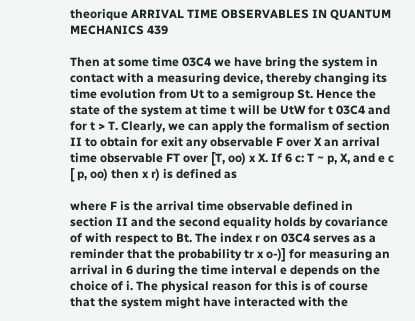theorique ARRIVAL TIME OBSERVABLES IN QUANTUM MECHANICS 439

Then at some time 03C4 we have bring the system in contact with a measuring device, thereby changing its time evolution from Ut to a semigroup St. Hence the state of the system at time t will be UtW for t 03C4 and for t > T. Clearly, we can apply the formalism of section II to obtain for exit any observable F over X an arrival time observable FT over [T, oo) x X. If 6 c: T ~ p, X, and e c [ p, oo) then x r) is defined as

where F is the arrival time observable defined in section II and the second equality holds by covariance of with respect to Bt. The index r on 03C4 serves as a reminder that the probability tr x o-)] for measuring an arrival in 6 during the time interval e depends on the choice of i. The physical reason for this is of course that the system might have interacted with the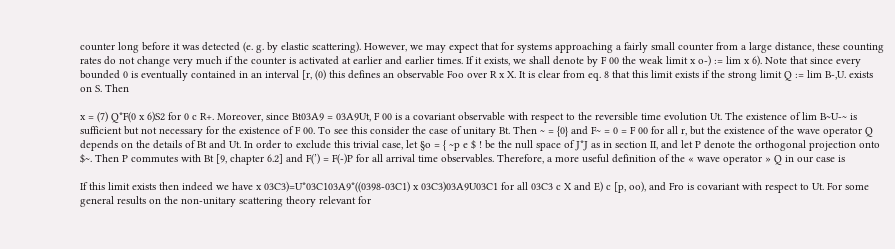counter long before it was detected (e. g. by elastic scattering). However, we may expect that for systems approaching a fairly small counter from a large distance, these counting rates do not change very much if the counter is activated at earlier and earlier times. If it exists, we shall denote by F 00 the weak limit x o-) := lim x 6). Note that since every bounded 0 is eventually contained in an interval [r, (0) this defines an observable Foo over R x X. It is clear from eq. 8 that this limit exists if the strong limit Q := lim B-,U. exists on S. Then

x = (7) Q*F(0 x 6)S2 for 0 c R+. Moreover, since Bt03A9 = 03A9Ut, F 00 is a covariant observable with respect to the reversible time evolution Ut. The existence of lim B~U-~ is sufficient but not necessary for the existence of F 00. To see this consider the case of unitary Bt. Then ~ = {0} and F~ = 0 = F 00 for all r, but the existence of the wave operator Q depends on the details of Bt and Ut. In order to exclude this trivial case, let §o = { ~p e $ ! be the null space of J*J as in section II, and let P denote the orthogonal projection onto $~. Then P commutes with Bt [9, chapter 6.2] and F(’) = F(-)P for all arrival time observables. Therefore, a more useful definition of the « wave operator » Q in our case is

If this limit exists then indeed we have x 03C3)=U*03C103A9*((0398-03C1) x 03C3)03A9U03C1 for all 03C3 c X and E) c [p, oo), and Fro is covariant with respect to Ut. For some general results on the non-unitary scattering theory relevant for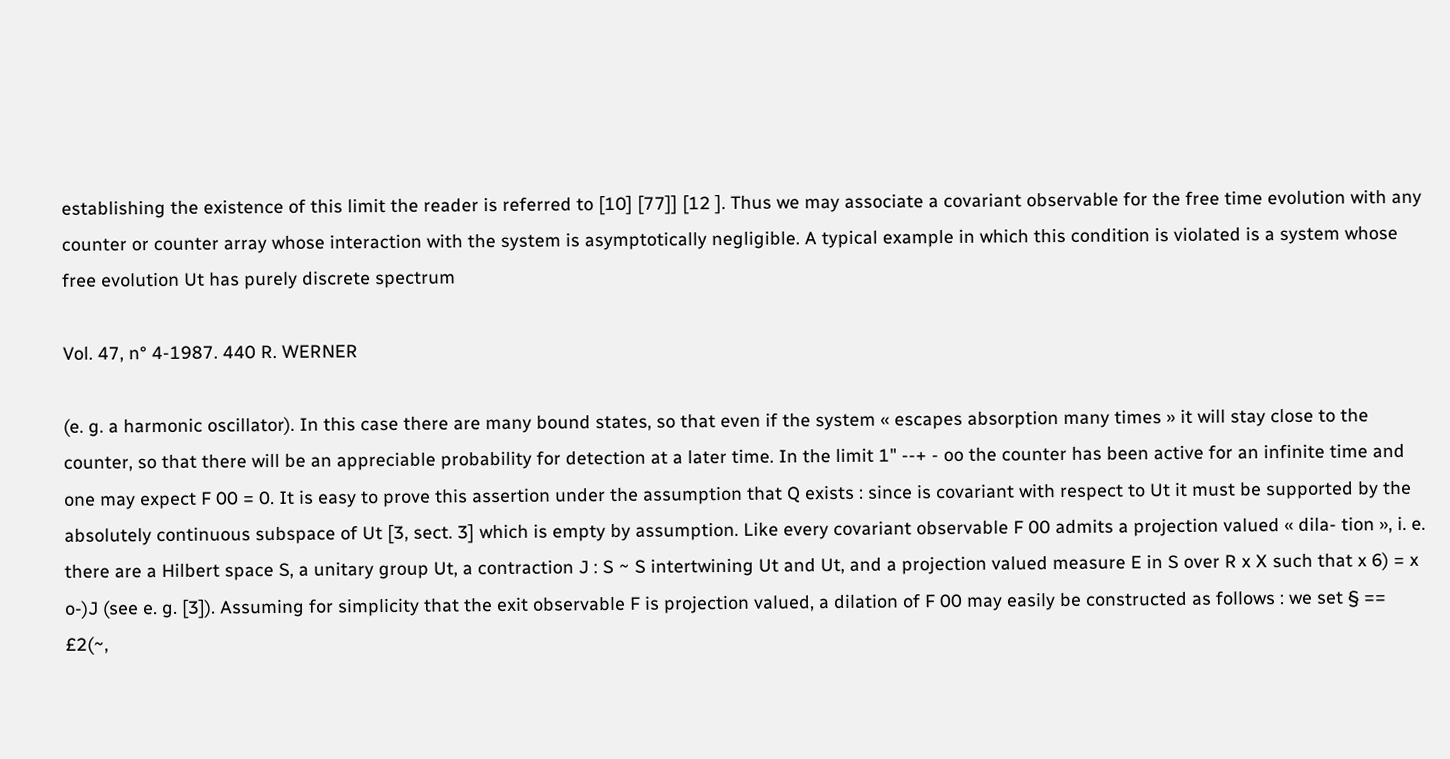establishing the existence of this limit the reader is referred to [10] [77]] [12 ]. Thus we may associate a covariant observable for the free time evolution with any counter or counter array whose interaction with the system is asymptotically negligible. A typical example in which this condition is violated is a system whose free evolution Ut has purely discrete spectrum

Vol. 47, n° 4-1987. 440 R. WERNER

(e. g. a harmonic oscillator). In this case there are many bound states, so that even if the system « escapes absorption many times » it will stay close to the counter, so that there will be an appreciable probability for detection at a later time. In the limit 1" --+ - oo the counter has been active for an infinite time and one may expect F 00 = 0. It is easy to prove this assertion under the assumption that Q exists : since is covariant with respect to Ut it must be supported by the absolutely continuous subspace of Ut [3, sect. 3] which is empty by assumption. Like every covariant observable F 00 admits a projection valued « dila- tion », i. e. there are a Hilbert space S, a unitary group Ut, a contraction J : S ~ S intertwining Ut and Ut, and a projection valued measure E in S over R x X such that x 6) = x o-)J (see e. g. [3]). Assuming for simplicity that the exit observable F is projection valued, a dilation of F 00 may easily be constructed as follows : we set § == £2(~,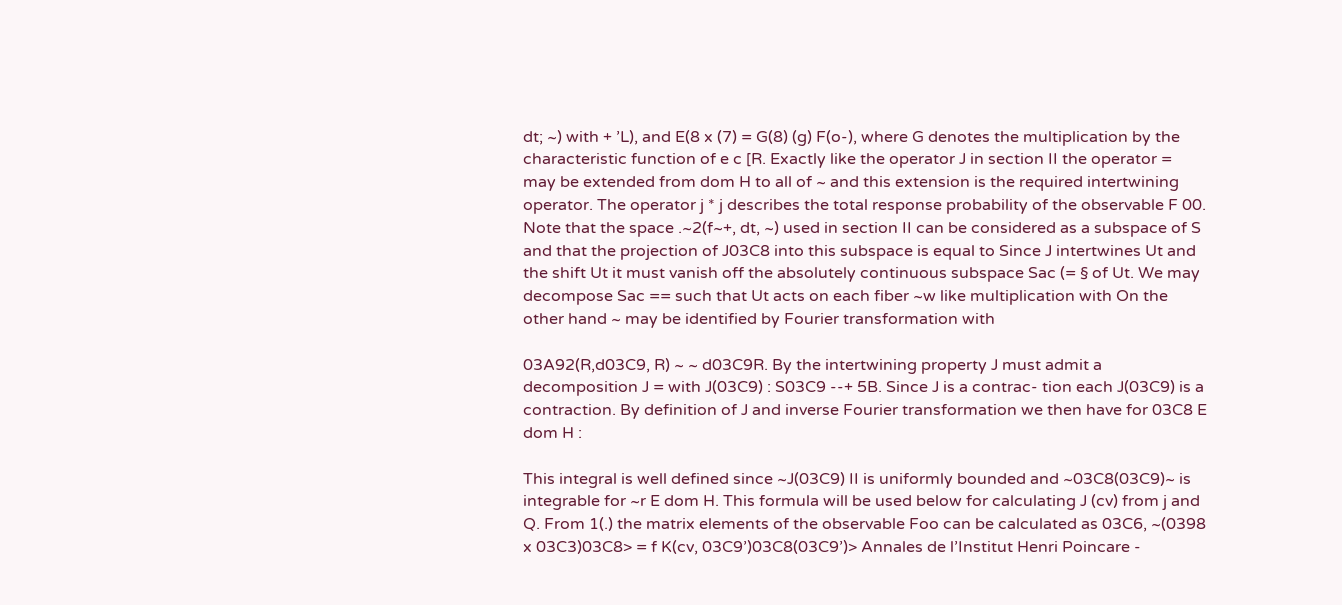dt; ~) with + ’L), and E(8 x (7) = G(8) (g) F(o-), where G denotes the multiplication by the characteristic function of e c [R. Exactly like the operator J in section II the operator = may be extended from dom H to all of ~ and this extension is the required intertwining operator. The operator j * j describes the total response probability of the observable F 00. Note that the space .~2(f~+, dt, ~) used in section II can be considered as a subspace of S and that the projection of J03C8 into this subspace is equal to Since J intertwines Ut and the shift Ut it must vanish off the absolutely continuous subspace Sac (= § of Ut. We may decompose Sac == such that Ut acts on each fiber ~w like multiplication with On the other hand ~ may be identified by Fourier transformation with

03A92(R,d03C9, R) ~ ~ d03C9R. By the intertwining property J must admit a decomposition J = with J(03C9) : S03C9 --+ 5B. Since J is a contrac- tion each J(03C9) is a contraction. By definition of J and inverse Fourier transformation we then have for 03C8 E dom H :

This integral is well defined since ~J(03C9) II is uniformly bounded and ~03C8(03C9)~ is integrable for ~r E dom H. This formula will be used below for calculating J (cv) from j and Q. From 1(.) the matrix elements of the observable Foo can be calculated as 03C6, ~(0398 x 03C3)03C8> = f K(cv, 03C9’)03C8(03C9’)> Annales de l’Institut Henri Poincare -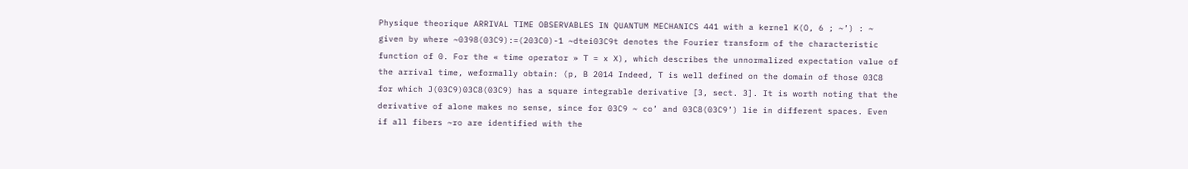Physique theorique ARRIVAL TIME OBSERVABLES IN QUANTUM MECHANICS 441 with a kernel K(O, 6 ; ~’) : ~ given by where ~0398(03C9):=(203C0)-1 ~dtei03C9t denotes the Fourier transform of the characteristic function of 0. For the « time operator » T = x X), which describes the unnormalized expectation value of the arrival time, weformally obtain: (p, B 2014 Indeed, T is well defined on the domain of those 03C8 for which J(03C9)03C8(03C9) has a square integrable derivative [3, sect. 3]. It is worth noting that the derivative of alone makes no sense, since for 03C9 ~ co’ and 03C8(03C9’) lie in different spaces. Even if all fibers ~ro are identified with the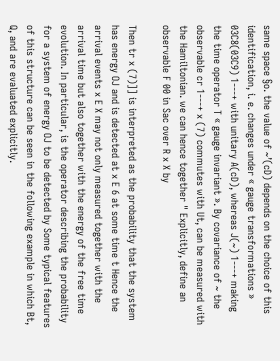same space §o. the value of ~’(cD) depends on the choice of this identification, i. e. changes under « gauge transformations » 03C8(03C9) 1---+ with unitary A(cD), whereas J(~) 1---+ making the time operator T « gauge invariant ». By covariance of ~ the observable cr 1---+ x (7) commutes with Ut, can be measured with the Hamiltonian. we can hence together " Explicitly, define an observable F 00 in Sac over R x X by

Then tr x (7)]] is interpreted as the probability that the system has energy OJ and is detected at x E 6 at some time t Hence the arrival events x E X may not only measured together with the arrival time but also together with the energy of the free time evolution. In particular, is the operator describing the probability for a system of energy OJ to be detected by Some typical features of this structure can be seen in the following example in which Bt, Q, and are evaluated explicitly.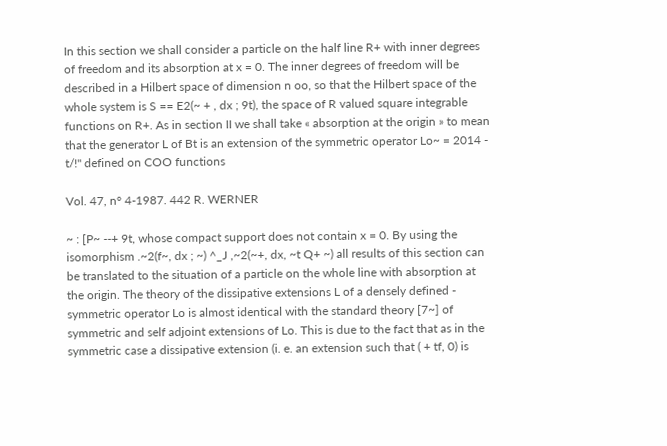In this section we shall consider a particle on the half line R+ with inner degrees of freedom and its absorption at x = 0. The inner degrees of freedom will be described in a Hilbert space of dimension n oo, so that the Hilbert space of the whole system is S == E2(~ + , dx ; 9t), the space of R valued square integrable functions on R+. As in section II we shall take « absorption at the origin » to mean that the generator L of Bt is an extension of the symmetric operator Lo~ = 2014 - t/!" defined on COO functions

Vol. 47, n° 4-1987. 442 R. WERNER

~ : [P~ --+ 9t, whose compact support does not contain x = 0. By using the isomorphism .~2(f~, dx ; ~) ^_J ,~2(~+, dx, ~t Q+ ~) all results of this section can be translated to the situation of a particle on the whole line with absorption at the origin. The theory of the dissipative extensions L of a densely defined - symmetric operator Lo is almost identical with the standard theory [7~] of symmetric and self adjoint extensions of Lo. This is due to the fact that as in the symmetric case a dissipative extension (i. e. an extension such that ( + tf, 0) is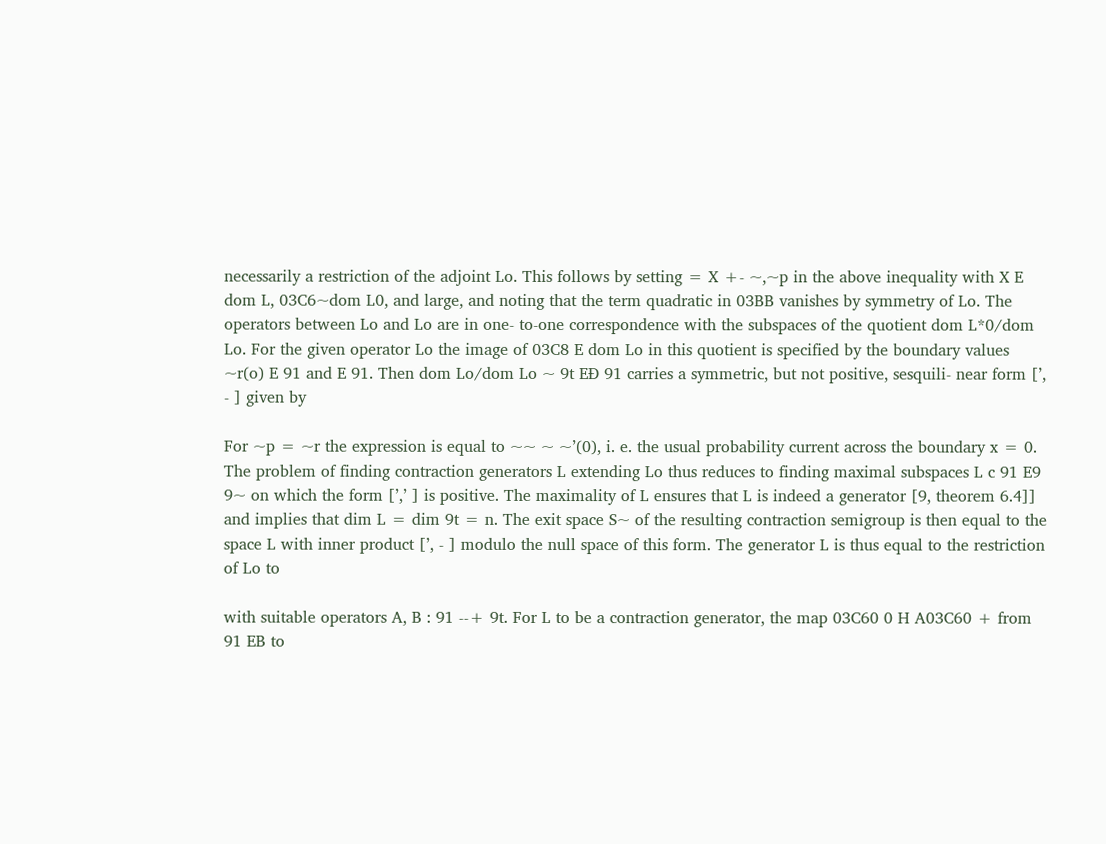necessarily a restriction of the adjoint Lo. This follows by setting = X +- ~,~p in the above inequality with X E dom L, 03C6~dom L0, and large, and noting that the term quadratic in 03BB vanishes by symmetry of Lo. The operators between Lo and Lo are in one- to-one correspondence with the subspaces of the quotient dom L*0/dom Lo. For the given operator Lo the image of 03C8 E dom Lo in this quotient is specified by the boundary values ~r(o) E 91 and E 91. Then dom Lo/dom Lo ~ 9t EÐ 91 carries a symmetric, but not positive, sesquili- near form [’, - ] given by

For ~p = ~r the expression is equal to ~~ ~ ~’(0), i. e. the usual probability current across the boundary x = 0. The problem of finding contraction generators L extending Lo thus reduces to finding maximal subspaces L c 91 E9 9~ on which the form [’,’ ] is positive. The maximality of L ensures that L is indeed a generator [9, theorem 6.4]] and implies that dim L = dim 9t = n. The exit space S~ of the resulting contraction semigroup is then equal to the space L with inner product [’, - ] modulo the null space of this form. The generator L is thus equal to the restriction of Lo to

with suitable operators A, B : 91 --+ 9t. For L to be a contraction generator, the map 03C60 0 H A03C60 + from 91 EB to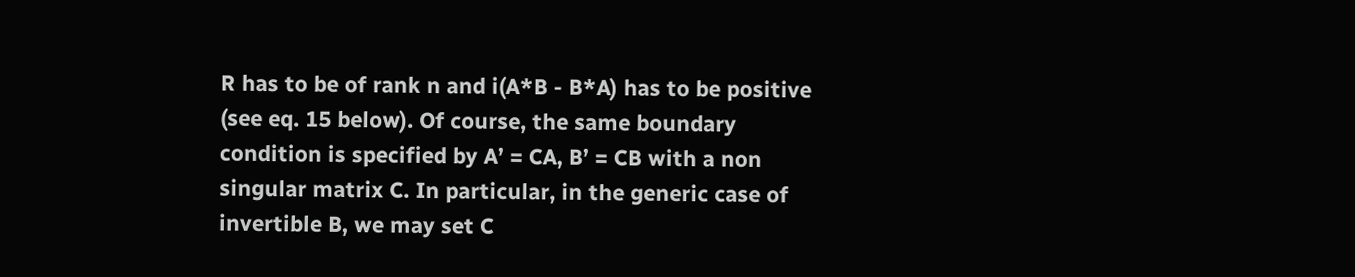R has to be of rank n and i(A*B - B*A) has to be positive (see eq. 15 below). Of course, the same boundary condition is specified by A’ = CA, B’ = CB with a non singular matrix C. In particular, in the generic case of invertible B, we may set C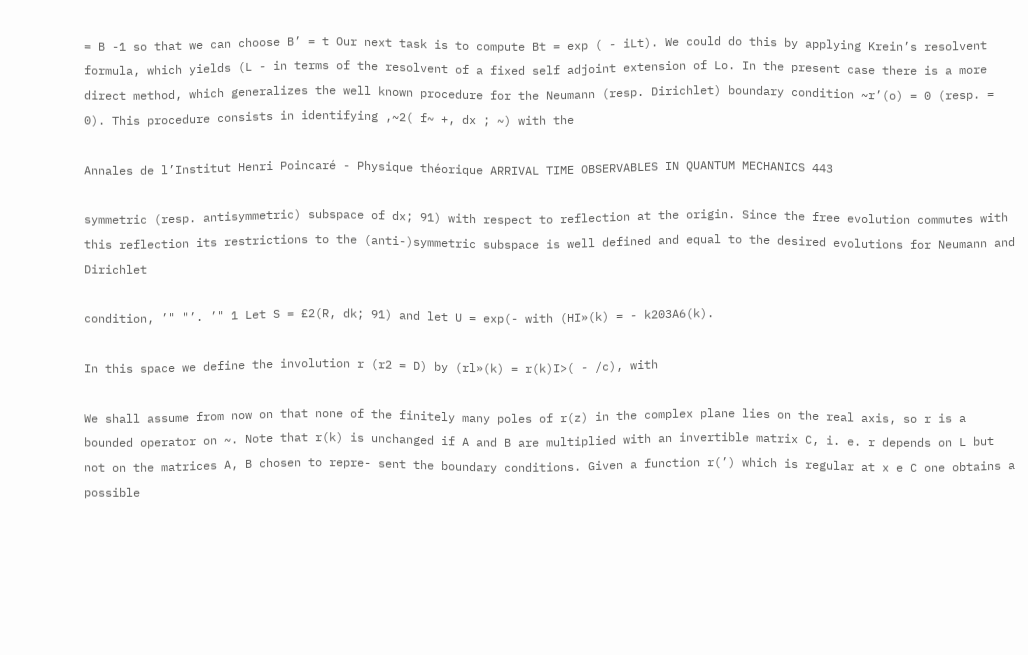= B -1 so that we can choose B’ = t Our next task is to compute Bt = exp ( - iLt). We could do this by applying Krein’s resolvent formula, which yields (L - in terms of the resolvent of a fixed self adjoint extension of Lo. In the present case there is a more direct method, which generalizes the well known procedure for the Neumann (resp. Dirichlet) boundary condition ~r’(o) = 0 (resp. = 0). This procedure consists in identifying ,~2( f~ +, dx ; ~) with the

Annales de l’Institut Henri Poincaré - Physique théorique ARRIVAL TIME OBSERVABLES IN QUANTUM MECHANICS 443

symmetric (resp. antisymmetric) subspace of dx; 91) with respect to reflection at the origin. Since the free evolution commutes with this reflection its restrictions to the (anti-)symmetric subspace is well defined and equal to the desired evolutions for Neumann and Dirichlet

condition, ’" "’. ’" 1 Let S = £2(R, dk; 91) and let U = exp(- with (HI»(k) = - k203A6(k).

In this space we define the involution r (r2 = D) by (rl»(k) = r(k)I>( - /c), with

We shall assume from now on that none of the finitely many poles of r(z) in the complex plane lies on the real axis, so r is a bounded operator on ~. Note that r(k) is unchanged if A and B are multiplied with an invertible matrix C, i. e. r depends on L but not on the matrices A, B chosen to repre- sent the boundary conditions. Given a function r(’) which is regular at x e C one obtains a possible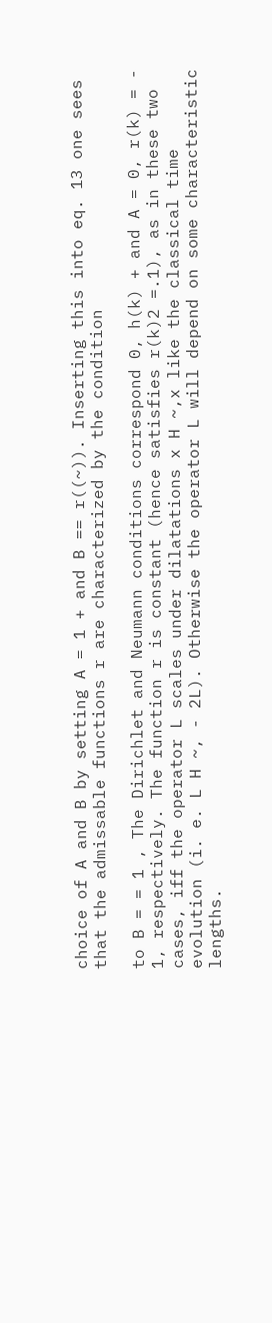choice of A and B by setting A = 1 + and B == r((~)). Inserting this into eq. 13 one sees that the admissable functions r are characterized by the condition

to B = = 1 , The Dirichlet and Neumann conditions correspond 0, h(k) + and A = 0, r(k) = - 1, respectively. The function r is constant (hence satisfies r(k)2 =.1), as in these two cases, iff the operator L scales under dilatations x H ~,x like the classical time evolution (i. e. L H ~, - 2L). Otherwise the operator L will depend on some characteristic lengths.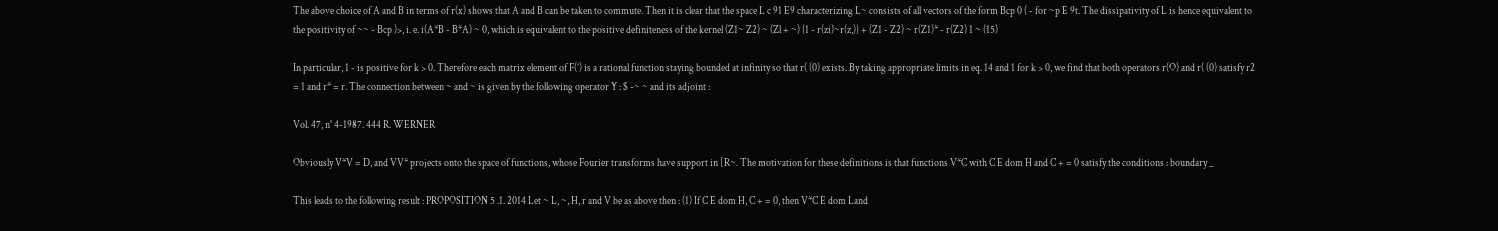The above choice of A and B in terms of r(x) shows that A and B can be taken to commute. Then it is clear that the space L c 91 E9 characterizing L~ consists of all vectors of the form Bcp 0 ( - for ~p E 9t. The dissipativity of L is hence equivalent to the positivity of ~~ - Bcp )>, i. e. i(A*B - B*A) ~ 0, which is equivalent to the positive definiteness of the kernel (Z1~ Z2) ~ (Zl + ~) {1 - r(zi)~r(z,)} + (Z1 - Z2) ~ r(Z1)* - r(Z2) 1 ~ (15)

In particular, 1 - is positive for k > 0. Therefore each matrix element of F(’) is a rational function staying bounded at infinity so that r( (0) exists. By taking appropriate limits in eq. 14 and 1 for k > 0, we find that both operators r(O) and r( (0) satisfy r2 = 1 and r* = r. The connection between ~ and ~ is given by the following operator Y : $ -~ ~ and its adjoint :

Vol. 47, n° 4-1987. 444 R. WERNER

Obviously V*V = D, and VV* projects onto the space of functions, whose Fourier transforms have support in [R~. The motivation for these definitions is that functions V*C with C E dom H and C + = 0 satisfy the conditions : boundary _

This leads to the following result : PROPOSITION 5 .1. 2014 Let ~ L, ~, H, r and V be as above then : (1) If C E dom H, C + = 0, then V*C E dom Land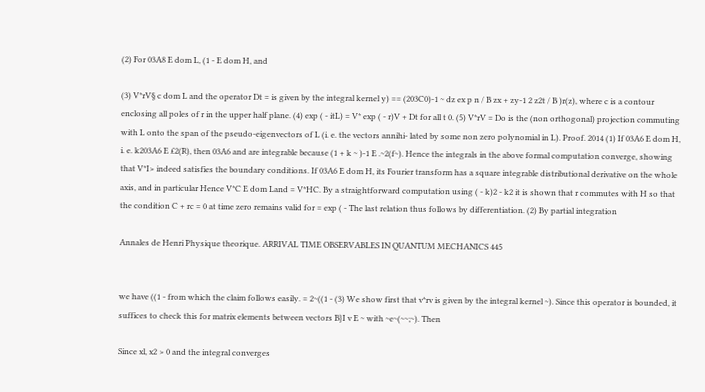(2) For 03A8 E dom L, (1 - E dom H, and

(3) V*rV§ c dom L and the operator Dt = is given by the integral kernel y) == (203C0)-1 ~ dz ex p n / B zx + zy-1 2 z2t / B )r(z), where c is a contour enclosing all poles of r in the upper half plane. (4) exp ( - itL) = V* exp ( - r)V + Dt for all t 0. (5) V*rV = Do is the (non orthogonal) projection commuting with L onto the span of the pseudo-eigenvectors of L (i. e. the vectors annihi- lated by some non zero polynomial in L). Proof. 2014 (1) If 03A6 E dom H, i. e. k203A6 E £2(R), then 03A6 and are integrable because (1 + k ~ )-1 E .~2(f~). Hence the integrals in the above formal computation converge, showing that V*I> indeed satisfies the boundary conditions. If 03A6 E dom H, its Fourier transform has a square integrable distributional derivative on the whole axis, and in particular Hence V*C E dom Land = V*HC. By a straightforward computation using ( - k)2 - k2 it is shown that r commutes with H so that the condition C + rc = 0 at time zero remains valid for = exp ( - The last relation thus follows by differentiation. (2) By partial integration

Annales de Henri Physique theorique. ARRIVAL TIME OBSERVABLES IN QUANTUM MECHANICS 445


we have ((1 - from which the claim follows easily. = 2~((1 - (3) We show first that v*rv is given by the integral kernel ~). Since this operator is bounded, it suffices to check this for matrix elements between vectors B}I v E ~ with ~e~(~~;~). Then

Since xl, x2 > 0 and the integral converges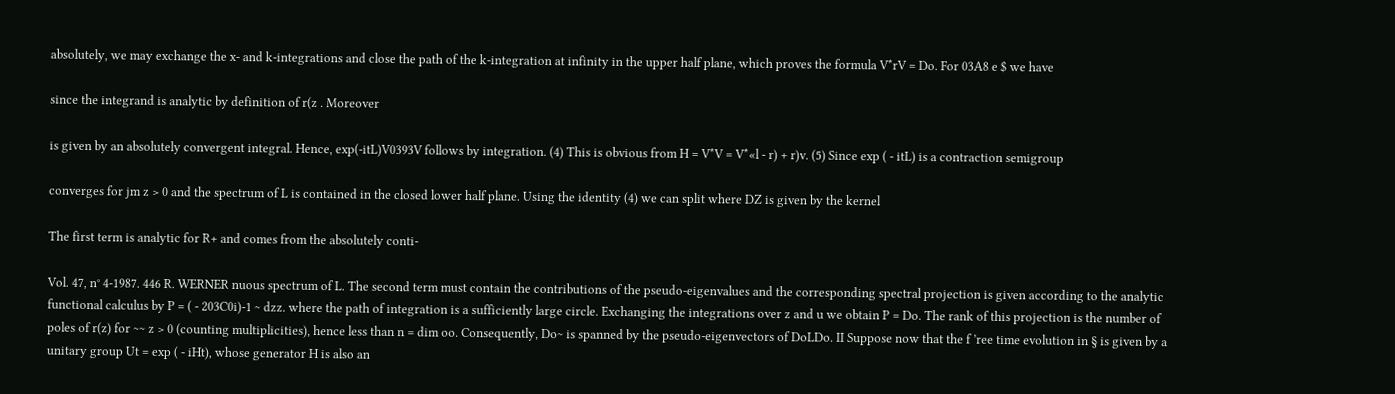absolutely, we may exchange the x- and k-integrations and close the path of the k-integration at infinity in the upper half plane, which proves the formula V*rV = Do. For 03A8 e $ we have

since the integrand is analytic by definition of r(z . Moreover

is given by an absolutely convergent integral. Hence, exp(-itL)V0393V follows by integration. (4) This is obvious from H = V*V = V*«l - r) + r)v. (5) Since exp ( - itL) is a contraction semigroup

converges for jm z > 0 and the spectrum of L is contained in the closed lower half plane. Using the identity (4) we can split where DZ is given by the kernel

The first term is analytic for R+ and comes from the absolutely conti-

Vol. 47, n° 4-1987. 446 R. WERNER nuous spectrum of L. The second term must contain the contributions of the pseudo-eigenvalues and the corresponding spectral projection is given according to the analytic functional calculus by P = ( - 203C0i)-1 ~ dzz. where the path of integration is a sufficiently large circle. Exchanging the integrations over z and u we obtain P = Do. The rank of this projection is the number of poles of r(z) for ~~ z > 0 (counting multiplicities), hence less than n = dim oo. Consequently, Do~ is spanned by the pseudo-eigenvectors of DoLDo. II Suppose now that the f ’ree time evolution in § is given by a unitary group Ut = exp ( - iHt), whose generator H is also an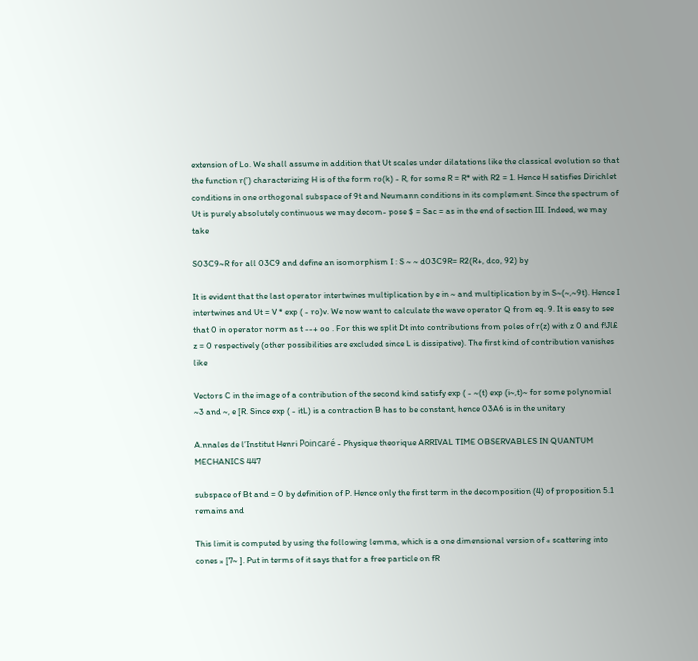extension of Lo. We shall assume in addition that Ut scales under dilatations like the classical evolution so that the function r(’) characterizing H is of the form ro(k) - R, for some R = R* with R2 = 1. Hence H satisfies Dirichlet conditions in one orthogonal subspace of 9t and Neumann conditions in its complement. Since the spectrum of Ut is purely absolutely continuous we may decom- pose $ = Sac = as in the end of section III. Indeed, we may take

S03C9~R for all 03C9 and define an isomorphism I : S ~ ~ d03C9R= R2(R+, dco, 92) by

It is evident that the last operator intertwines multiplication by e in ~ and multiplication by in S~(~,~9t). Hence I intertwines and Ut = V * exp ( - ro)v. We now want to calculate the wave operator Q from eq. 9. It is easy to see that 0 in operator norm as t --+ oo . For this we split Dt into contributions from poles of r(z) with z 0 and f!Jl£ z = 0 respectively (other possibilities are excluded since L is dissipative). The first kind of contribution vanishes like

Vectors C in the image of a contribution of the second kind satisfy exp ( - ~(t) exp (i~,t)~ for some polynomial ~3 and ~, e [R. Since exp ( - itL) is a contraction B has to be constant, hence 03A6 is in the unitary

A.nnales de l’Institut Henri Poincaré - Physique theorique ARRIVAL TIME OBSERVABLES IN QUANTUM MECHANICS 447

subspace of Bt and = 0 by definition of P. Hence only the first term in the decomposition (4) of proposition 5.1 remains and

This limit is computed by using the following lemma, which is a one dimensional version of « scattering into cones » [7~ ]. Put in terms of it says that for a free particle on fR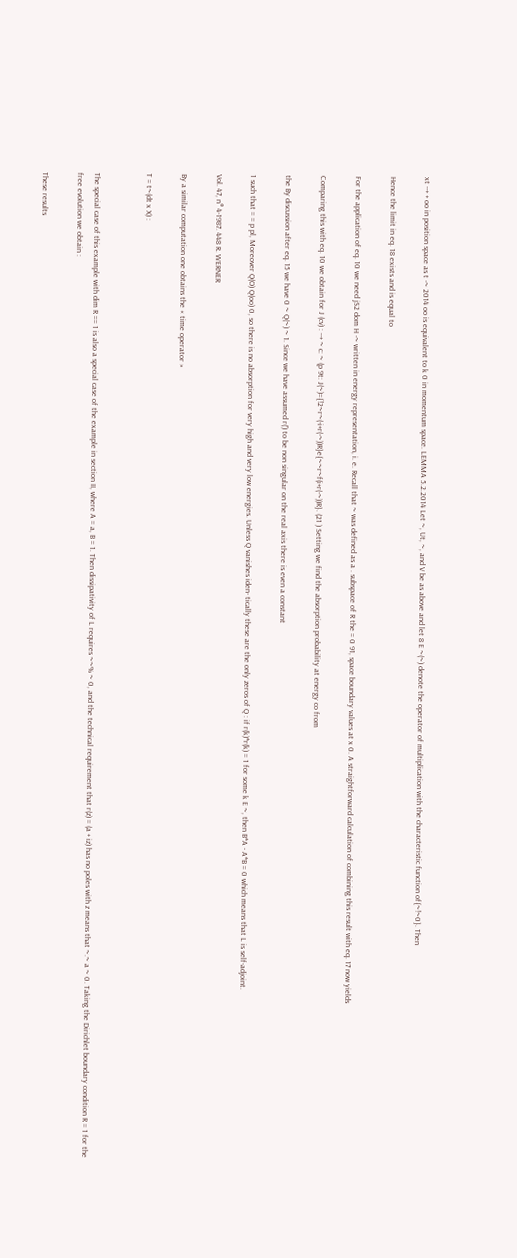xt --+ + oo in position space as t -~ 2014 oo is equivalent to k 0 in momentum space. LEMMA 5.2.2014 Let ~, Ut, ~, and V be as above and let 8 E ~(~) denote the operator of multiplication with the characteristic function of{~!~0}. Then

Hence the limit in eq. 18 exists and is equal to

For the application of eq. 10 we need jS2 dom H -~ written in energy representation, i. e. Recall that ~ was defined as a . subspace of R the = 0 91, space boundary values at x 0. A straightforward calculation of combining this result with eq. 17 now yields

Comparing this with eq. 10 we obtain for J (cv) : --+ ~ c: ~ (p 9t: J(~)={!2~r~(-i+r(-~))R}e{~~r~f(i+r(-~))R}. (21 ) Setting we find the absorption probability at energy co from

the By discussion after eq. 15 we have 0 ~ Q(~) ~ 1. Since we have assumed r(’) to be non singular on the real axis there is even a constant

1 such that = = p pl, Moreover Q(O) Q(oo) 0, so there is no absorption for very high and very low energies. Unless Q vanishes iden- tically these are the only zeros of Q : if r(k)*r(k) = 1 for some k E ~, then B*A - A*B = 0 which means that L is self-adjoint.

Vol. 47, n° 4-1987. 448 R. WERNER

By a similar computation one obtains the « time operator »

T = t~(dt x X) :


The special case of this example with dim R == 1 is also a special case of the example in section II, where A = a, B = 1. Then dissipativity of L requires ~~% ~ 0, and the technical requirement that r(z) = (a + iz) has no poles with z means that ~.~ a ~ 0. Taking the Dirichlet boundary condition R = 1 for the free evolution we obtain :

These results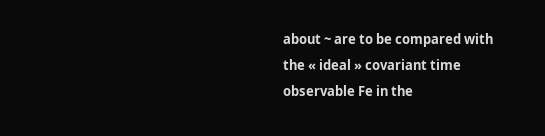about ~ are to be compared with the « ideal » covariant time observable Fe in the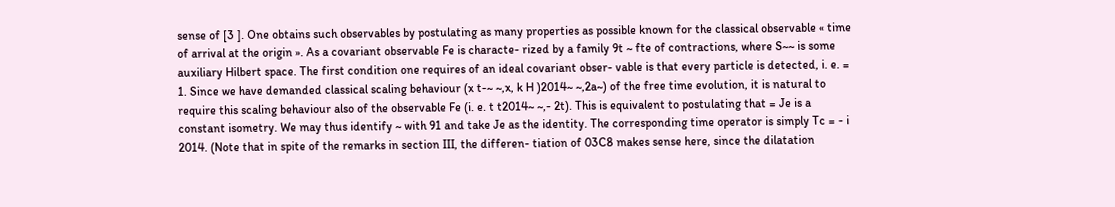sense of [3 ]. One obtains such observables by postulating as many properties as possible known for the classical observable « time of arrival at the origin ». As a covariant observable Fe is characte- rized by a family 9t ~ fte of contractions, where S~~ is some auxiliary Hilbert space. The first condition one requires of an ideal covariant obser- vable is that every particle is detected, i. e. = 1. Since we have demanded classical scaling behaviour (x t-~ ~,x, k H )2014~ ~,2a~) of the free time evolution, it is natural to require this scaling behaviour also of the observable Fe (i. e. t t2014~ ~,- 2t). This is equivalent to postulating that = Je is a constant isometry. We may thus identify ~ with 91 and take Je as the identity. The corresponding time operator is simply Tc = - i 2014. (Note that in spite of the remarks in section III, the differen- tiation of 03C8 makes sense here, since the dilatation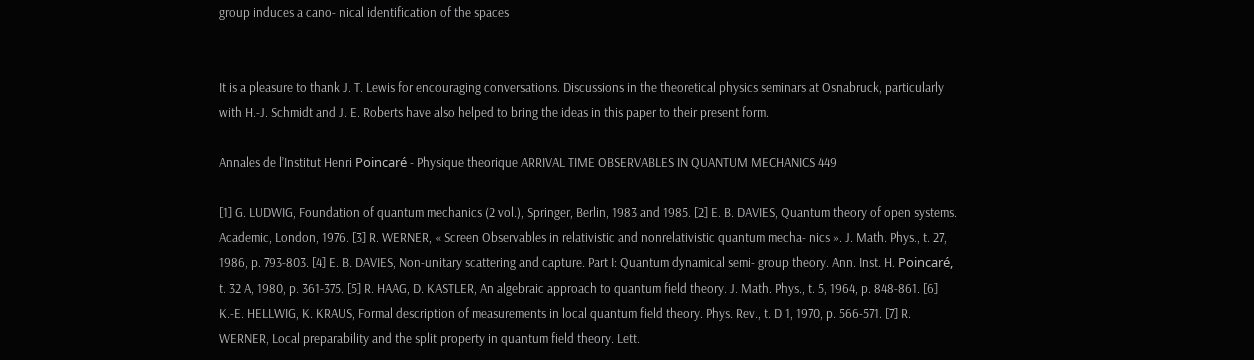group induces a cano- nical identification of the spaces


It is a pleasure to thank J. T. Lewis for encouraging conversations. Discussions in the theoretical physics seminars at Osnabruck, particularly with H.-J. Schmidt and J. E. Roberts have also helped to bring the ideas in this paper to their present form.

Annales de l’Institut Henri Poincaré - Physique theorique ARRIVAL TIME OBSERVABLES IN QUANTUM MECHANICS 449

[1] G. LUDWIG, Foundation of quantum mechanics (2 vol.), Springer, Berlin, 1983 and 1985. [2] E. B. DAVIES, Quantum theory of open systems. Academic, London, 1976. [3] R. WERNER, « Screen Observables in relativistic and nonrelativistic quantum mecha- nics ». J. Math. Phys., t. 27, 1986, p. 793-803. [4] E. B. DAVIES, Non-unitary scattering and capture. Part I: Quantum dynamical semi- group theory. Ann. Inst. H. Poincaré, t. 32 A, 1980, p. 361-375. [5] R. HAAG, D. KASTLER, An algebraic approach to quantum field theory. J. Math. Phys., t. 5, 1964, p. 848-861. [6] K.-E. HELLWIG, K. KRAUS, Formal description of measurements in local quantum field theory. Phys. Rev., t. D 1, 1970, p. 566-571. [7] R. WERNER, Local preparability and the split property in quantum field theory. Lett.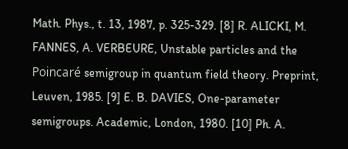Math. Phys., t. 13, 1987, p. 325-329. [8] R. ALICKI, M. FANNES, A. VERBEURE, Unstable particles and the Poincaré semigroup in quantum field theory. Preprint, Leuven, 1985. [9] E. B. DAVIES, One-parameter semigroups. Academic, London, 1980. [10] Ph. A.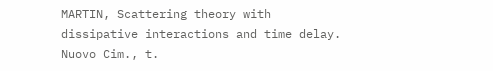MARTIN, Scattering theory with dissipative interactions and time delay. Nuovo Cim., t.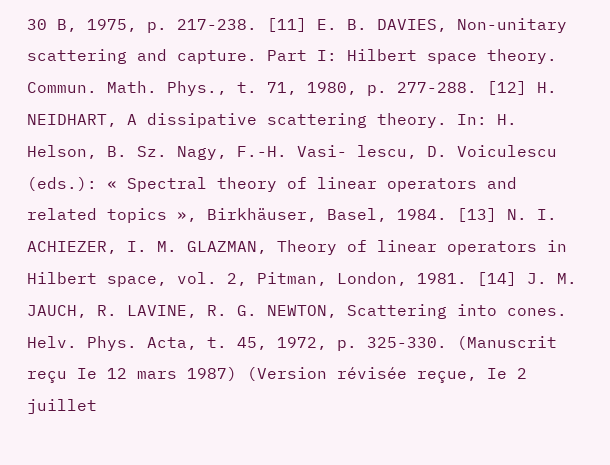30 B, 1975, p. 217-238. [11] E. B. DAVIES, Non-unitary scattering and capture. Part I: Hilbert space theory. Commun. Math. Phys., t. 71, 1980, p. 277-288. [12] H. NEIDHART, A dissipative scattering theory. In: H. Helson, B. Sz. Nagy, F.-H. Vasi- lescu, D. Voiculescu (eds.): « Spectral theory of linear operators and related topics », Birkhäuser, Basel, 1984. [13] N. I. ACHIEZER, I. M. GLAZMAN, Theory of linear operators in Hilbert space, vol. 2, Pitman, London, 1981. [14] J. M. JAUCH, R. LAVINE, R. G. NEWTON, Scattering into cones. Helv. Phys. Acta, t. 45, 1972, p. 325-330. (Manuscrit reçu Ie 12 mars 1987) (Version révisée reçue, Ie 2 juillet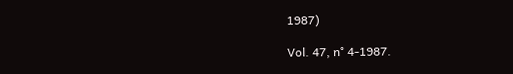1987)

Vol. 47, n° 4-1987.